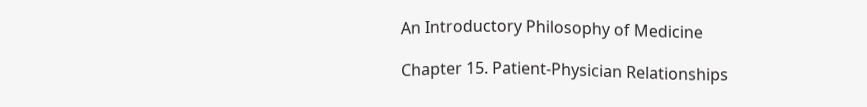An Introductory Philosophy of Medicine

Chapter 15. Patient-Physician Relationships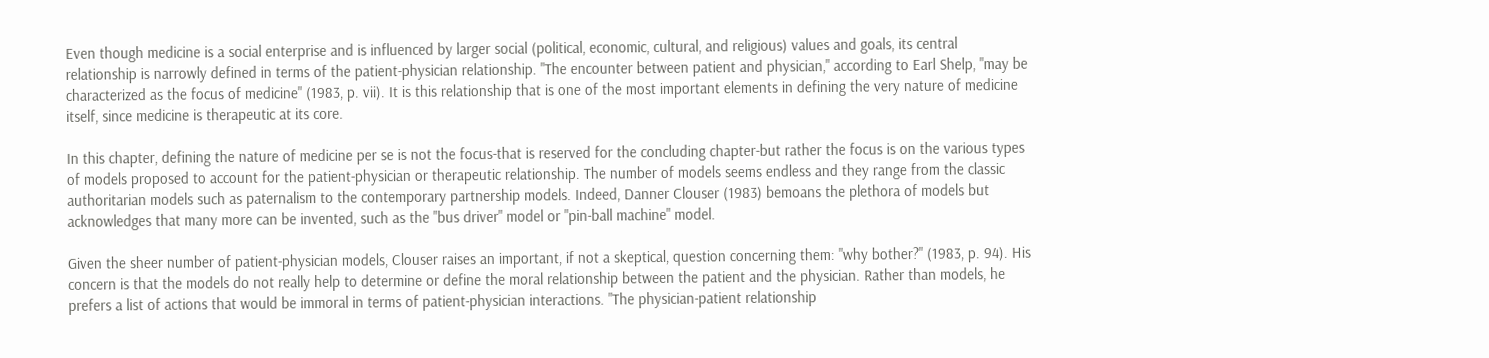Even though medicine is a social enterprise and is influenced by larger social (political, economic, cultural, and religious) values and goals, its central relationship is narrowly defined in terms of the patient-physician relationship. "The encounter between patient and physician," according to Earl Shelp, "may be characterized as the focus of medicine" (1983, p. vii). It is this relationship that is one of the most important elements in defining the very nature of medicine itself, since medicine is therapeutic at its core.

In this chapter, defining the nature of medicine per se is not the focus-that is reserved for the concluding chapter-but rather the focus is on the various types of models proposed to account for the patient-physician or therapeutic relationship. The number of models seems endless and they range from the classic authoritarian models such as paternalism to the contemporary partnership models. Indeed, Danner Clouser (1983) bemoans the plethora of models but acknowledges that many more can be invented, such as the "bus driver" model or "pin-ball machine" model.

Given the sheer number of patient-physician models, Clouser raises an important, if not a skeptical, question concerning them: "why bother?" (1983, p. 94). His concern is that the models do not really help to determine or define the moral relationship between the patient and the physician. Rather than models, he prefers a list of actions that would be immoral in terms of patient-physician interactions. "The physician-patient relationship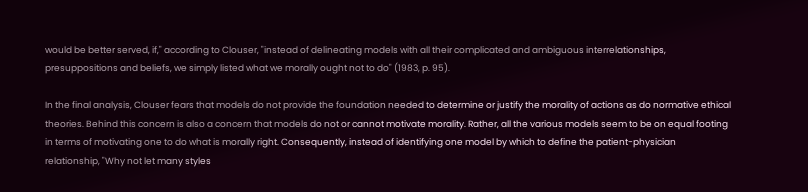would be better served, if," according to Clouser, "instead of delineating models with all their complicated and ambiguous interrelationships, presuppositions and beliefs, we simply listed what we morally ought not to do" (1983, p. 95).

In the final analysis, Clouser fears that models do not provide the foundation needed to determine or justify the morality of actions as do normative ethical theories. Behind this concern is also a concern that models do not or cannot motivate morality. Rather, all the various models seem to be on equal footing in terms of motivating one to do what is morally right. Consequently, instead of identifying one model by which to define the patient-physician relationship, "Why not let many styles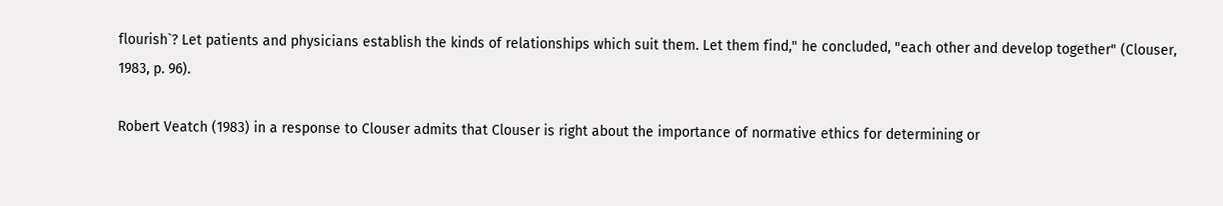flourish`? Let patients and physicians establish the kinds of relationships which suit them. Let them find," he concluded, "each other and develop together" (Clouser, 1983, p. 96).

Robert Veatch (1983) in a response to Clouser admits that Clouser is right about the importance of normative ethics for determining or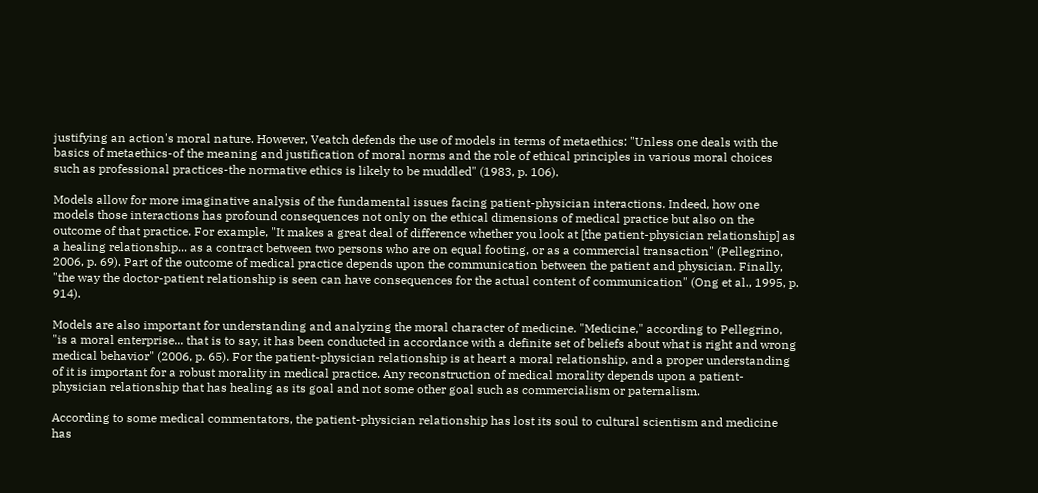justifying an action's moral nature. However, Veatch defends the use of models in terms of metaethics: "Unless one deals with the basics of metaethics-of the meaning and justification of moral norms and the role of ethical principles in various moral choices such as professional practices-the normative ethics is likely to be muddled" (1983, p. 106).

Models allow for more imaginative analysis of the fundamental issues facing patient-physician interactions. Indeed, how one models those interactions has profound consequences not only on the ethical dimensions of medical practice but also on the outcome of that practice. For example, "It makes a great deal of difference whether you look at [the patient-physician relationship] as a healing relationship... as a contract between two persons who are on equal footing, or as a commercial transaction" (Pellegrino, 2006, p. 69). Part of the outcome of medical practice depends upon the communication between the patient and physician. Finally, "the way the doctor-patient relationship is seen can have consequences for the actual content of communication" (Ong et al., 1995, p. 914).

Models are also important for understanding and analyzing the moral character of medicine. "Medicine," according to Pellegrino, "is a moral enterprise... that is to say, it has been conducted in accordance with a definite set of beliefs about what is right and wrong medical behavior" (2006, p. 65). For the patient-physician relationship is at heart a moral relationship, and a proper understanding of it is important for a robust morality in medical practice. Any reconstruction of medical morality depends upon a patient-physician relationship that has healing as its goal and not some other goal such as commercialism or paternalism.

According to some medical commentators, the patient-physician relationship has lost its soul to cultural scientism and medicine has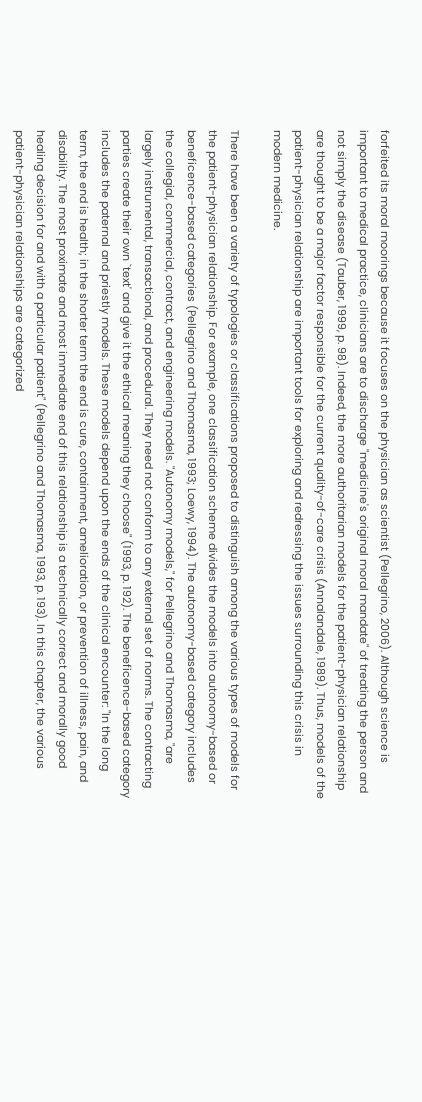forfeited its moral moorings because it focuses on the physician as scientist (Pellegrino, 2006). Although science is important to medical practice, clinicians are to discharge "medicine's original moral mandate" of treating the person and not simply the disease (Tauber, 1999, p. 98). Indeed, the more authoritarian models for the patient-physician relationship are thought to be a major factor responsible for the current quality-of-care crisis (Annalandale, 1989). Thus, models of the patient-physician relationship are important tools for exploring and redressing the issues surrounding this crisis in modern medicine.

There have been a variety of typologies or classifications proposed to distinguish among the various types of models for the patient-physician relationship. For example, one classification scheme divides the models into autonomy-based or beneficence-based categories (Pellegrino and Thomasma, 1993; Loewy, 1994). The autonomy-based category includes the collegial, commercial, contract, and engineering models. "Autonomy models," for Pellegrino and Thomasma, "are largely instrumental, transactional, and procedural. They need not conform to any external set of norms. The contracting parties create their own `text' and give it the ethical meaning they choose" (1993, p. 192). The beneficence-based category includes the paternal and priestly models. These models depend upon the ends of the clinical encounter: "In the long term, the end is health; in the shorter term the end is cure, containment, amelioration, or prevention of illness, pain, and disability. The most proximate and most immediate end of this relationship is a technically correct and morally good healing decision for and with a particular patient" (Pellegrino and Thomasma, 1993, p. 193). In this chapter, the various patient-physician relationships are categorized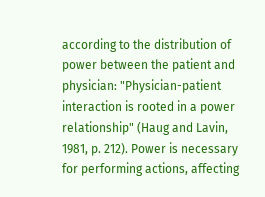according to the distribution of power between the patient and physician: "Physician-patient interaction is rooted in a power relationship" (Haug and Lavin, 1981, p. 212). Power is necessary for performing actions, affecting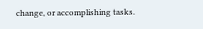change, or accomplishing tasks.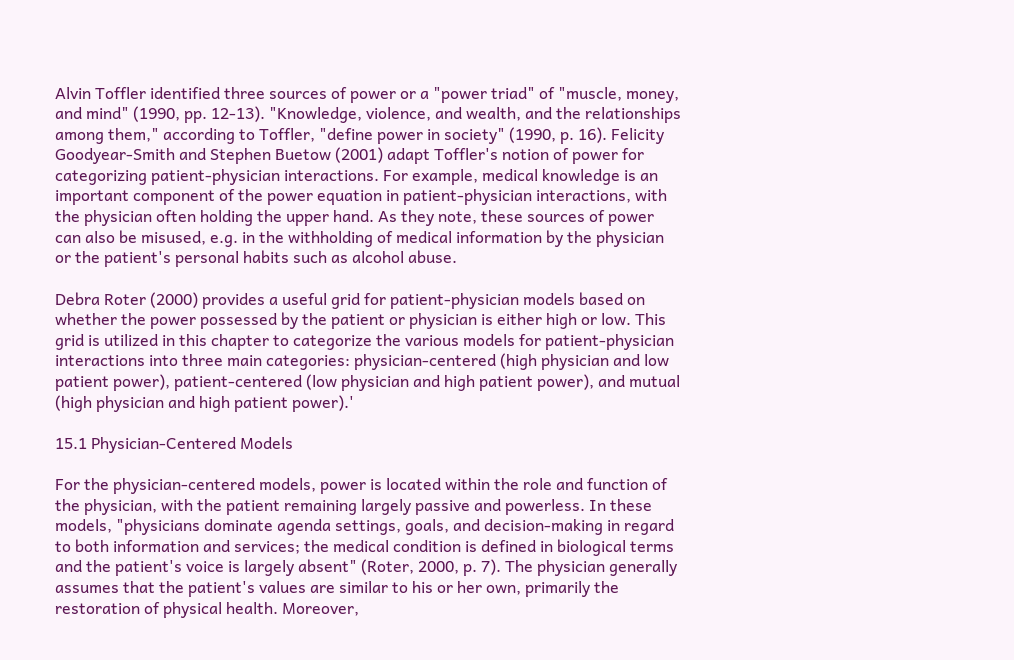Alvin Toffler identified three sources of power or a "power triad" of "muscle, money, and mind" (1990, pp. 12-13). "Knowledge, violence, and wealth, and the relationships among them," according to Toffler, "define power in society" (1990, p. 16). Felicity Goodyear-Smith and Stephen Buetow (2001) adapt Toffler's notion of power for categorizing patient-physician interactions. For example, medical knowledge is an important component of the power equation in patient-physician interactions, with the physician often holding the upper hand. As they note, these sources of power can also be misused, e.g. in the withholding of medical information by the physician or the patient's personal habits such as alcohol abuse.

Debra Roter (2000) provides a useful grid for patient-physician models based on whether the power possessed by the patient or physician is either high or low. This grid is utilized in this chapter to categorize the various models for patient-physician interactions into three main categories: physician-centered (high physician and low patient power), patient-centered (low physician and high patient power), and mutual (high physician and high patient power).'

15.1 Physician-Centered Models

For the physician-centered models, power is located within the role and function of the physician, with the patient remaining largely passive and powerless. In these models, "physicians dominate agenda settings, goals, and decision-making in regard to both information and services; the medical condition is defined in biological terms and the patient's voice is largely absent" (Roter, 2000, p. 7). The physician generally assumes that the patient's values are similar to his or her own, primarily the restoration of physical health. Moreover,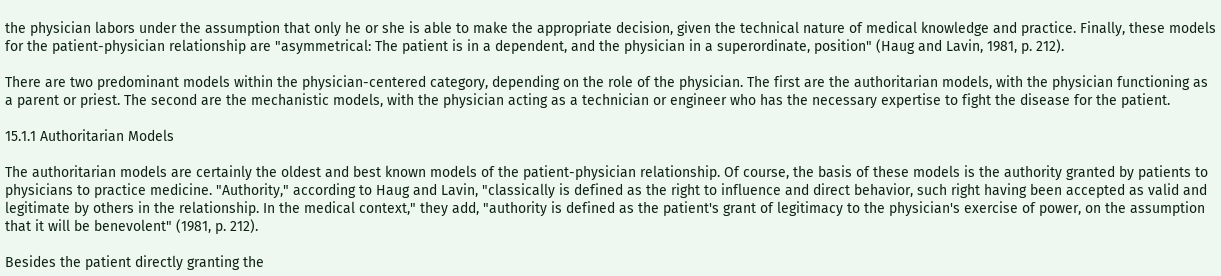the physician labors under the assumption that only he or she is able to make the appropriate decision, given the technical nature of medical knowledge and practice. Finally, these models for the patient-physician relationship are "asymmetrical: The patient is in a dependent, and the physician in a superordinate, position" (Haug and Lavin, 1981, p. 212).

There are two predominant models within the physician-centered category, depending on the role of the physician. The first are the authoritarian models, with the physician functioning as a parent or priest. The second are the mechanistic models, with the physician acting as a technician or engineer who has the necessary expertise to fight the disease for the patient.

15.1.1 Authoritarian Models

The authoritarian models are certainly the oldest and best known models of the patient-physician relationship. Of course, the basis of these models is the authority granted by patients to physicians to practice medicine. "Authority," according to Haug and Lavin, "classically is defined as the right to influence and direct behavior, such right having been accepted as valid and legitimate by others in the relationship. In the medical context," they add, "authority is defined as the patient's grant of legitimacy to the physician's exercise of power, on the assumption that it will be benevolent" (1981, p. 212).

Besides the patient directly granting the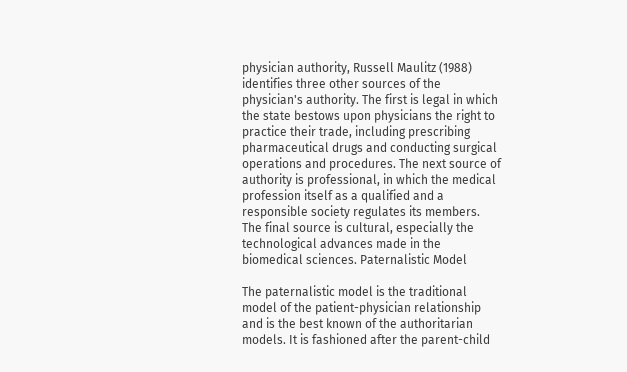physician authority, Russell Maulitz (1988) identifies three other sources of the physician's authority. The first is legal in which the state bestows upon physicians the right to practice their trade, including prescribing pharmaceutical drugs and conducting surgical operations and procedures. The next source of authority is professional, in which the medical profession itself as a qualified and a responsible society regulates its members. The final source is cultural, especially the technological advances made in the biomedical sciences. Paternalistic Model

The paternalistic model is the traditional model of the patient-physician relationship and is the best known of the authoritarian models. It is fashioned after the parent-child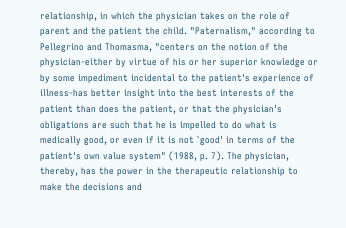relationship, in which the physician takes on the role of parent and the patient the child. "Paternalism," according to Pellegrino and Thomasma, "centers on the notion of the physician-either by virtue of his or her superior knowledge or by some impediment incidental to the patient's experience of illness-has better insight into the best interests of the patient than does the patient, or that the physician's obligations are such that he is impelled to do what is medically good, or even if it is not `good' in terms of the patient's own value system" (1988, p. 7). The physician, thereby, has the power in the therapeutic relationship to make the decisions and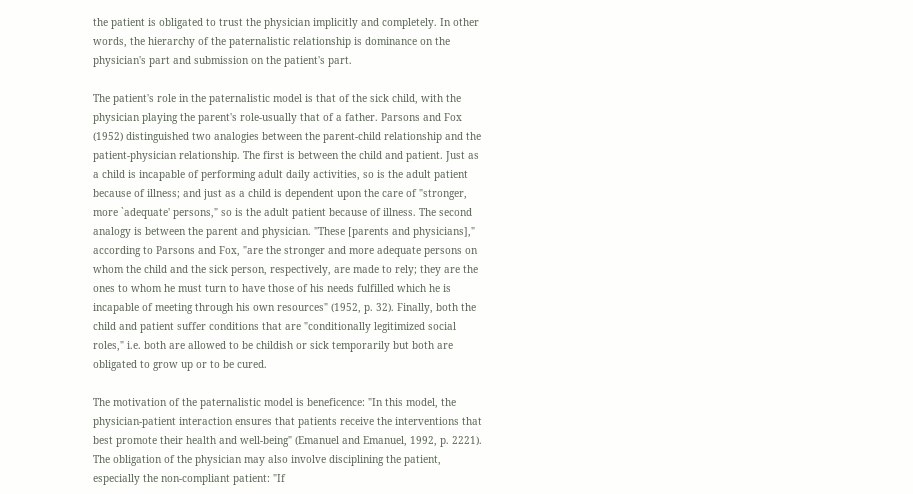the patient is obligated to trust the physician implicitly and completely. In other words, the hierarchy of the paternalistic relationship is dominance on the physician's part and submission on the patient's part.

The patient's role in the paternalistic model is that of the sick child, with the physician playing the parent's role-usually that of a father. Parsons and Fox (1952) distinguished two analogies between the parent-child relationship and the patient-physician relationship. The first is between the child and patient. Just as a child is incapable of performing adult daily activities, so is the adult patient because of illness; and just as a child is dependent upon the care of "stronger, more `adequate' persons," so is the adult patient because of illness. The second analogy is between the parent and physician. "These [parents and physicians]," according to Parsons and Fox, "are the stronger and more adequate persons on whom the child and the sick person, respectively, are made to rely; they are the ones to whom he must turn to have those of his needs fulfilled which he is incapable of meeting through his own resources" (1952, p. 32). Finally, both the child and patient suffer conditions that are "conditionally legitimized social roles," i.e. both are allowed to be childish or sick temporarily but both are obligated to grow up or to be cured.

The motivation of the paternalistic model is beneficence: "In this model, the physician-patient interaction ensures that patients receive the interventions that best promote their health and well-being" (Emanuel and Emanuel, 1992, p. 2221). The obligation of the physician may also involve disciplining the patient, especially the non-compliant patient: "If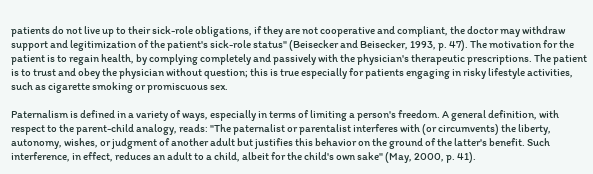patients do not live up to their sick-role obligations, if they are not cooperative and compliant, the doctor may withdraw support and legitimization of the patient's sick-role status" (Beisecker and Beisecker, 1993, p. 47). The motivation for the patient is to regain health, by complying completely and passively with the physician's therapeutic prescriptions. The patient is to trust and obey the physician without question; this is true especially for patients engaging in risky lifestyle activities, such as cigarette smoking or promiscuous sex.

Paternalism is defined in a variety of ways, especially in terms of limiting a person's freedom. A general definition, with respect to the parent-child analogy, reads: "The paternalist or parentalist interferes with (or circumvents) the liberty, autonomy, wishes, or judgment of another adult but justifies this behavior on the ground of the latter's benefit. Such interference, in effect, reduces an adult to a child, albeit for the child's own sake" (May, 2000, p. 41).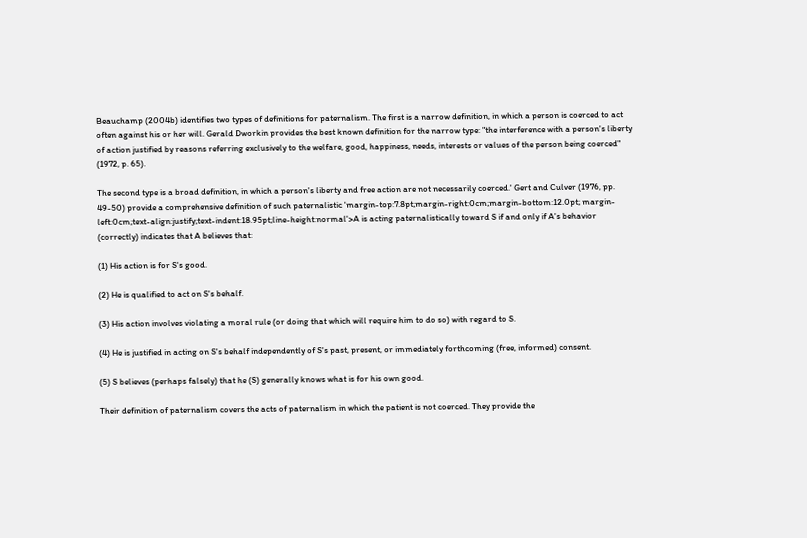Beauchamp (2004b) identifies two types of definitions for paternalism. The first is a narrow definition, in which a person is coerced to act often against his or her will. Gerald Dworkin provides the best known definition for the narrow type: "the interference with a person's liberty of action justified by reasons referring exclusively to the welfare, good, happiness, needs, interests or values of the person being coerced" (1972, p. 65).

The second type is a broad definition, in which a person's liberty and free action are not necessarily coerced.' Gert and Culver (1976, pp. 49-50) provide a comprehensive definition of such paternalistic 'margin-top:7.8pt;margin-right:0cm;margin-bottom:12.0pt; margin-left:0cm;text-align:justify;text-indent:18.95pt;line-height:normal'>A is acting paternalistically toward S if and only if A's behavior (correctly) indicates that A believes that:

(1) His action is for S's good.

(2) He is qualified to act on S's behalf.

(3) His action involves violating a moral rule (or doing that which will require him to do so) with regard to S.

(4) He is justified in acting on S's behalf independently of S's past, present, or immediately forthcoming (free, informed) consent.

(5) S believes (perhaps falsely) that he (S) generally knows what is for his own good.

Their definition of paternalism covers the acts of paternalism in which the patient is not coerced. They provide the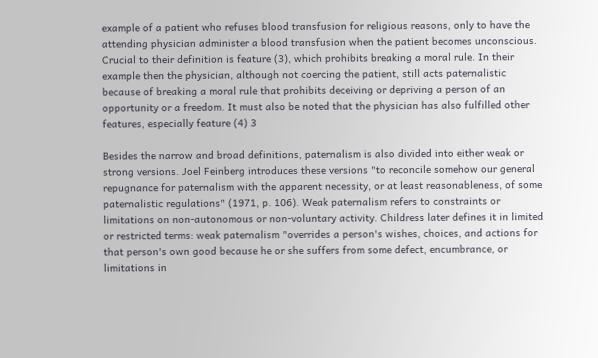example of a patient who refuses blood transfusion for religious reasons, only to have the attending physician administer a blood transfusion when the patient becomes unconscious. Crucial to their definition is feature (3), which prohibits breaking a moral rule. In their example then the physician, although not coercing the patient, still acts paternalistic because of breaking a moral rule that prohibits deceiving or depriving a person of an opportunity or a freedom. It must also be noted that the physician has also fulfilled other features, especially feature (4) 3

Besides the narrow and broad definitions, paternalism is also divided into either weak or strong versions. Joel Feinberg introduces these versions "to reconcile somehow our general repugnance for paternalism with the apparent necessity, or at least reasonableness, of some paternalistic regulations" (1971, p. 106). Weak paternalism refers to constraints or limitations on non-autonomous or non-voluntary activity. Childress later defines it in limited or restricted terms: weak paternalism "overrides a person's wishes, choices, and actions for that person's own good because he or she suffers from some defect, encumbrance, or limitations in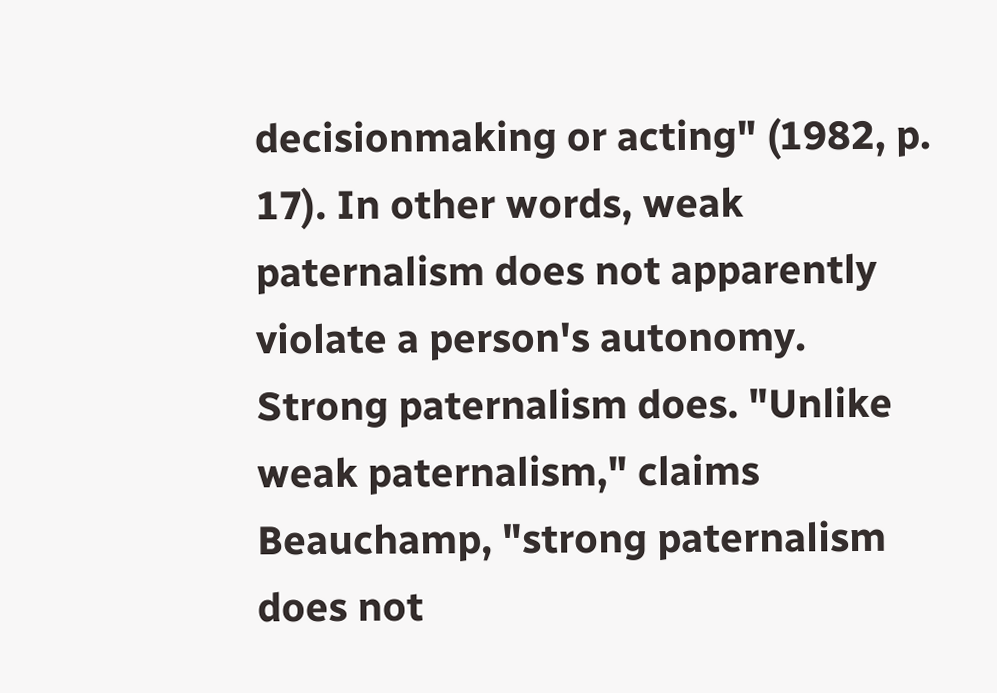decisionmaking or acting" (1982, p. 17). In other words, weak paternalism does not apparently violate a person's autonomy. Strong paternalism does. "Unlike weak paternalism," claims Beauchamp, "strong paternalism does not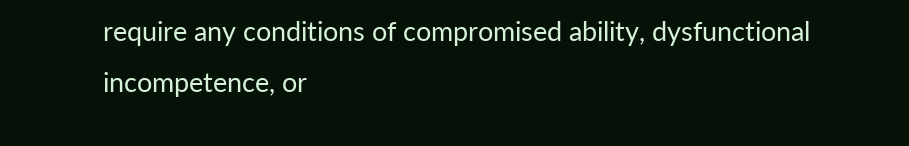require any conditions of compromised ability, dysfunctional incompetence, or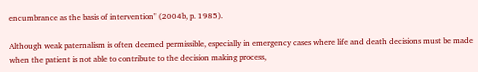encumbrance as the basis of intervention" (2004b, p. 1985).

Although weak paternalism is often deemed permissible, especially in emergency cases where life and death decisions must be made when the patient is not able to contribute to the decision making process,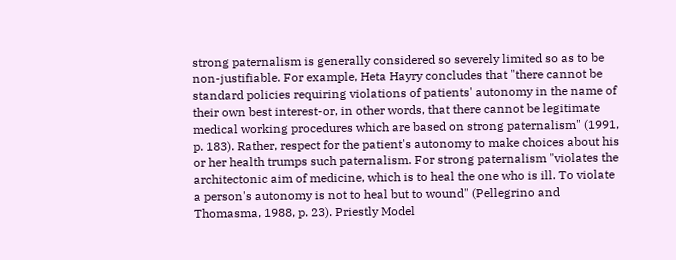strong paternalism is generally considered so severely limited so as to be non-justifiable. For example, Heta Hayry concludes that "there cannot be standard policies requiring violations of patients' autonomy in the name of their own best interest-or, in other words, that there cannot be legitimate medical working procedures which are based on strong paternalism" (1991, p. 183). Rather, respect for the patient's autonomy to make choices about his or her health trumps such paternalism. For strong paternalism "violates the architectonic aim of medicine, which is to heal the one who is ill. To violate a person's autonomy is not to heal but to wound" (Pellegrino and Thomasma, 1988, p. 23). Priestly Model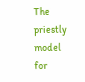The priestly model for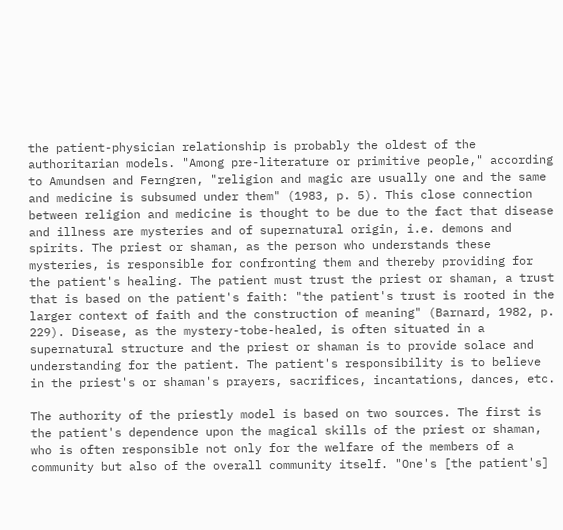the patient-physician relationship is probably the oldest of the authoritarian models. "Among pre-literature or primitive people," according to Amundsen and Ferngren, "religion and magic are usually one and the same and medicine is subsumed under them" (1983, p. 5). This close connection between religion and medicine is thought to be due to the fact that disease and illness are mysteries and of supernatural origin, i.e. demons and spirits. The priest or shaman, as the person who understands these mysteries, is responsible for confronting them and thereby providing for the patient's healing. The patient must trust the priest or shaman, a trust that is based on the patient's faith: "the patient's trust is rooted in the larger context of faith and the construction of meaning" (Barnard, 1982, p. 229). Disease, as the mystery-tobe-healed, is often situated in a supernatural structure and the priest or shaman is to provide solace and understanding for the patient. The patient's responsibility is to believe in the priest's or shaman's prayers, sacrifices, incantations, dances, etc.

The authority of the priestly model is based on two sources. The first is the patient's dependence upon the magical skills of the priest or shaman, who is often responsible not only for the welfare of the members of a community but also of the overall community itself. "One's [the patient's]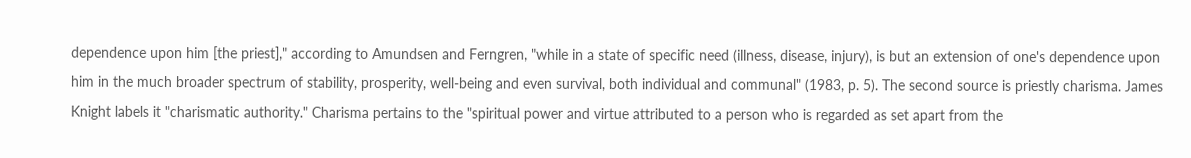dependence upon him [the priest]," according to Amundsen and Ferngren, "while in a state of specific need (illness, disease, injury), is but an extension of one's dependence upon him in the much broader spectrum of stability, prosperity, well-being and even survival, both individual and communal" (1983, p. 5). The second source is priestly charisma. James Knight labels it "charismatic authority." Charisma pertains to the "spiritual power and virtue attributed to a person who is regarded as set apart from the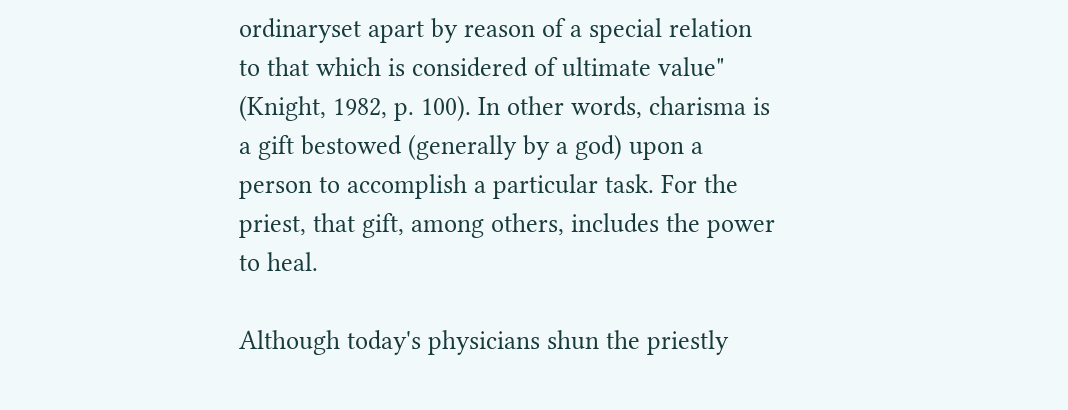ordinaryset apart by reason of a special relation to that which is considered of ultimate value" (Knight, 1982, p. 100). In other words, charisma is a gift bestowed (generally by a god) upon a person to accomplish a particular task. For the priest, that gift, among others, includes the power to heal.

Although today's physicians shun the priestly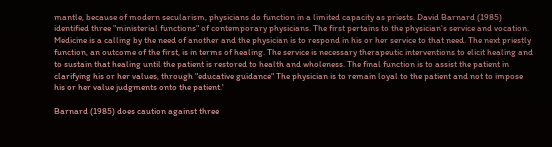mantle, because of modern secularism, physicians do function in a limited capacity as priests. David Barnard (1985) identified three "ministerial functions" of contemporary physicians. The first pertains to the physician's service and vocation. Medicine is a calling by the need of another and the physician is to respond in his or her service to that need. The next priestly function, an outcome of the first, is in terms of healing. The service is necessary therapeutic interventions to elicit healing and to sustain that healing until the patient is restored to health and wholeness. The final function is to assist the patient in clarifying his or her values, through "educative guidance" The physician is to remain loyal to the patient and not to impose his or her value judgments onto the patient.'

Barnard (1985) does caution against three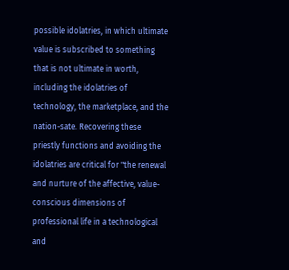possible idolatries, in which ultimate value is subscribed to something that is not ultimate in worth, including the idolatries of technology, the marketplace, and the nation-sate. Recovering these priestly functions and avoiding the idolatries are critical for "the renewal and nurture of the affective, value-conscious dimensions of professional life in a technological and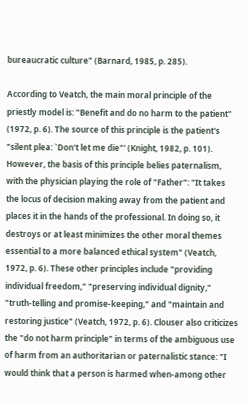bureaucratic culture" (Barnard, 1985, p. 285).

According to Veatch, the main moral principle of the priestly model is: "Benefit and do no harm to the patient" (1972, p. 6). The source of this principle is the patient's "silent plea: `Don't let me die"' (Knight, 1982, p. 101). However, the basis of this principle belies paternalism, with the physician playing the role of "Father": "It takes the locus of decision making away from the patient and places it in the hands of the professional. In doing so, it destroys or at least minimizes the other moral themes essential to a more balanced ethical system" (Veatch, 1972, p. 6). These other principles include "providing individual freedom," "preserving individual dignity," "truth-telling and promise-keeping," and "maintain and restoring justice" (Veatch, 1972, p. 6). Clouser also criticizes the "do not harm principle" in terms of the ambiguous use of harm from an authoritarian or paternalistic stance: "I would think that a person is harmed when-among other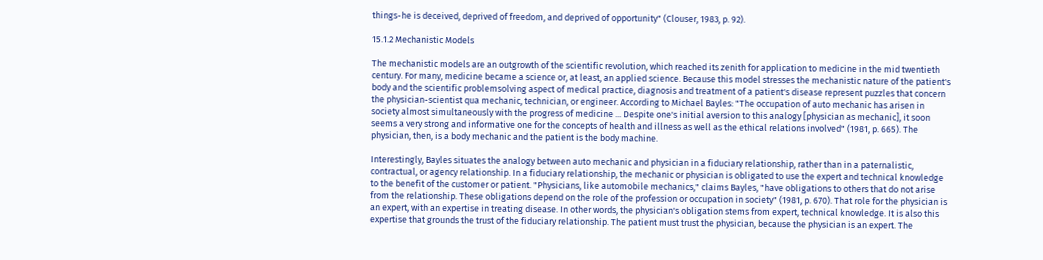things-he is deceived, deprived of freedom, and deprived of opportunity" (Clouser, 1983, p. 92).

15.1.2 Mechanistic Models

The mechanistic models are an outgrowth of the scientific revolution, which reached its zenith for application to medicine in the mid twentieth century. For many, medicine became a science or, at least, an applied science. Because this model stresses the mechanistic nature of the patient's body and the scientific problemsolving aspect of medical practice, diagnosis and treatment of a patient's disease represent puzzles that concern the physician-scientist qua mechanic, technician, or engineer. According to Michael Bayles: "The occupation of auto mechanic has arisen in society almost simultaneously with the progress of medicine ... Despite one's initial aversion to this analogy [physician as mechanic], it soon seems a very strong and informative one for the concepts of health and illness as well as the ethical relations involved" (1981, p. 665). The physician, then, is a body mechanic and the patient is the body machine.

Interestingly, Bayles situates the analogy between auto mechanic and physician in a fiduciary relationship, rather than in a paternalistic, contractual, or agency relationship. In a fiduciary relationship, the mechanic or physician is obligated to use the expert and technical knowledge to the benefit of the customer or patient. "Physicians, like automobile mechanics," claims Bayles, "have obligations to others that do not arise from the relationship. These obligations depend on the role of the profession or occupation in society" (1981, p. 670). That role for the physician is an expert, with an expertise in treating disease. In other words, the physician's obligation stems from expert, technical knowledge. It is also this expertise that grounds the trust of the fiduciary relationship. The patient must trust the physician, because the physician is an expert. The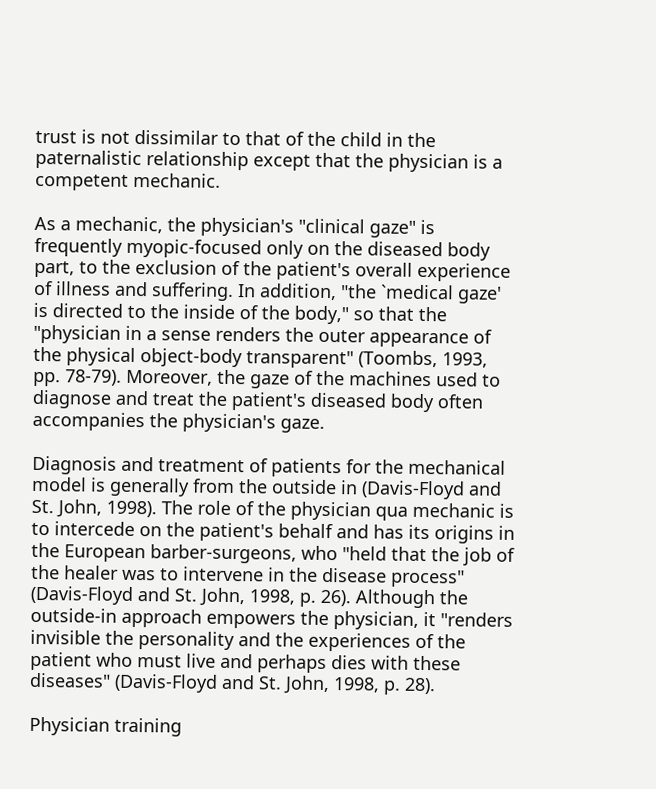trust is not dissimilar to that of the child in the paternalistic relationship except that the physician is a competent mechanic.

As a mechanic, the physician's "clinical gaze" is frequently myopic-focused only on the diseased body part, to the exclusion of the patient's overall experience of illness and suffering. In addition, "the `medical gaze' is directed to the inside of the body," so that the "physician in a sense renders the outer appearance of the physical object-body transparent" (Toombs, 1993, pp. 78-79). Moreover, the gaze of the machines used to diagnose and treat the patient's diseased body often accompanies the physician's gaze.

Diagnosis and treatment of patients for the mechanical model is generally from the outside in (Davis-Floyd and St. John, 1998). The role of the physician qua mechanic is to intercede on the patient's behalf and has its origins in the European barber-surgeons, who "held that the job of the healer was to intervene in the disease process" (Davis-Floyd and St. John, 1998, p. 26). Although the outside-in approach empowers the physician, it "renders invisible the personality and the experiences of the patient who must live and perhaps dies with these diseases" (Davis-Floyd and St. John, 1998, p. 28).

Physician training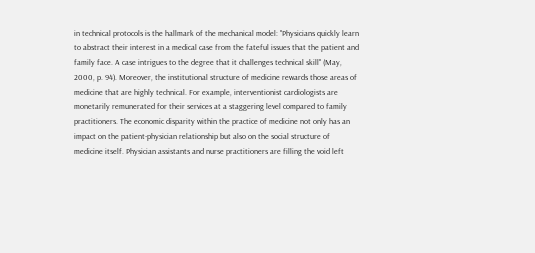in technical protocols is the hallmark of the mechanical model: "Physicians quickly learn to abstract their interest in a medical case from the fateful issues that the patient and family face. A case intrigues to the degree that it challenges technical skill" (May, 2000, p. 94). Moreover, the institutional structure of medicine rewards those areas of medicine that are highly technical. For example, interventionist cardiologists are monetarily remunerated for their services at a staggering level compared to family practitioners. The economic disparity within the practice of medicine not only has an impact on the patient-physician relationship but also on the social structure of medicine itself. Physician assistants and nurse practitioners are filling the void left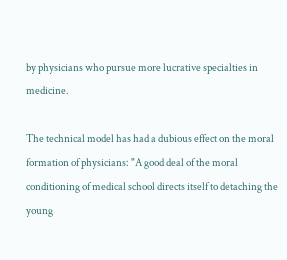by physicians who pursue more lucrative specialties in medicine.

The technical model has had a dubious effect on the moral formation of physicians: "A good deal of the moral conditioning of medical school directs itself to detaching the young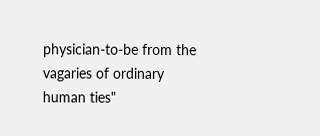physician-to-be from the vagaries of ordinary human ties"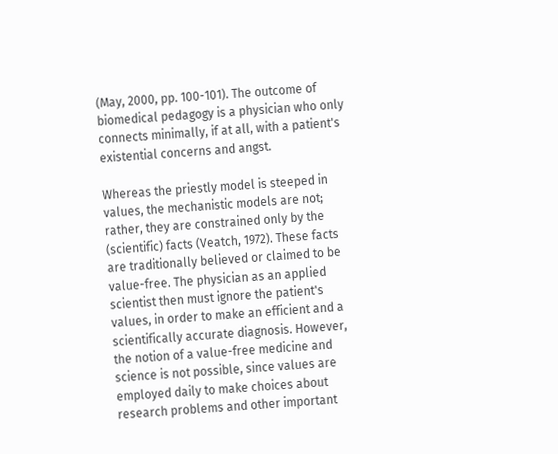(May, 2000, pp. 100-101). The outcome of biomedical pedagogy is a physician who only connects minimally, if at all, with a patient's existential concerns and angst.

Whereas the priestly model is steeped in values, the mechanistic models are not; rather, they are constrained only by the (scientific) facts (Veatch, 1972). These facts are traditionally believed or claimed to be value-free. The physician as an applied scientist then must ignore the patient's values, in order to make an efficient and a scientifically accurate diagnosis. However, the notion of a value-free medicine and science is not possible, since values are employed daily to make choices about research problems and other important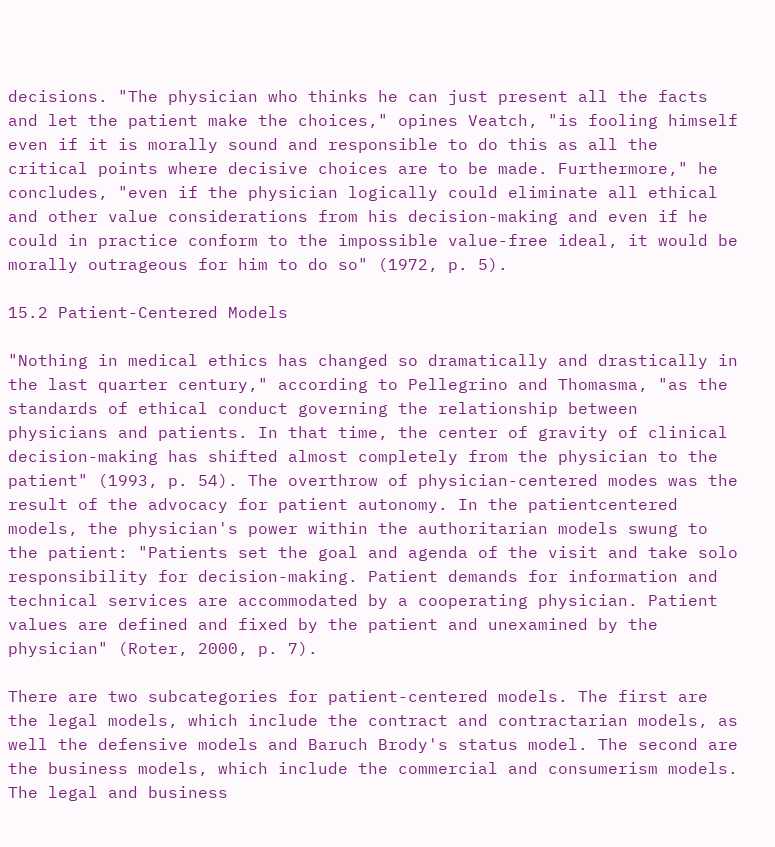decisions. "The physician who thinks he can just present all the facts and let the patient make the choices," opines Veatch, "is fooling himself even if it is morally sound and responsible to do this as all the critical points where decisive choices are to be made. Furthermore," he concludes, "even if the physician logically could eliminate all ethical and other value considerations from his decision-making and even if he could in practice conform to the impossible value-free ideal, it would be morally outrageous for him to do so" (1972, p. 5).

15.2 Patient-Centered Models

"Nothing in medical ethics has changed so dramatically and drastically in the last quarter century," according to Pellegrino and Thomasma, "as the standards of ethical conduct governing the relationship between physicians and patients. In that time, the center of gravity of clinical decision-making has shifted almost completely from the physician to the patient" (1993, p. 54). The overthrow of physician-centered modes was the result of the advocacy for patient autonomy. In the patientcentered models, the physician's power within the authoritarian models swung to the patient: "Patients set the goal and agenda of the visit and take solo responsibility for decision-making. Patient demands for information and technical services are accommodated by a cooperating physician. Patient values are defined and fixed by the patient and unexamined by the physician" (Roter, 2000, p. 7).

There are two subcategories for patient-centered models. The first are the legal models, which include the contract and contractarian models, as well the defensive models and Baruch Brody's status model. The second are the business models, which include the commercial and consumerism models. The legal and business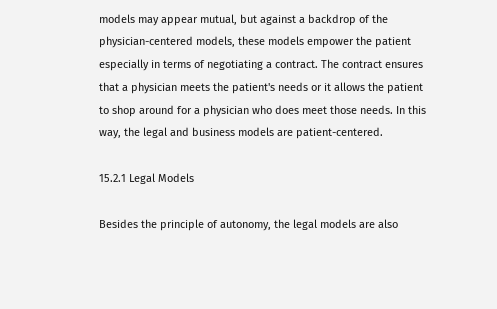models may appear mutual, but against a backdrop of the physician-centered models, these models empower the patient especially in terms of negotiating a contract. The contract ensures that a physician meets the patient's needs or it allows the patient to shop around for a physician who does meet those needs. In this way, the legal and business models are patient-centered.

15.2.1 Legal Models

Besides the principle of autonomy, the legal models are also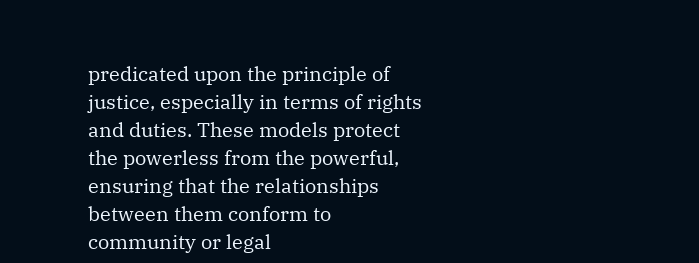predicated upon the principle of justice, especially in terms of rights and duties. These models protect the powerless from the powerful, ensuring that the relationships between them conform to community or legal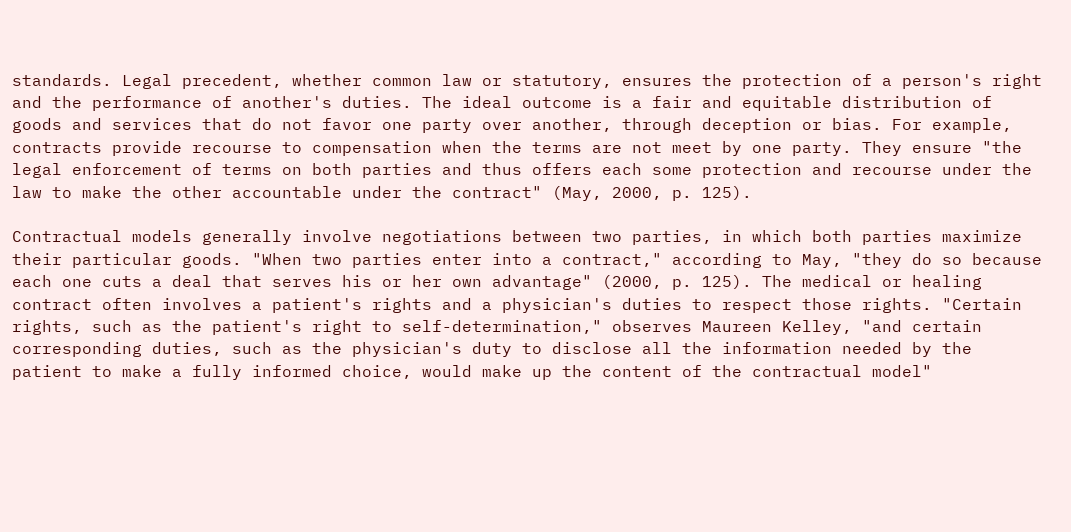standards. Legal precedent, whether common law or statutory, ensures the protection of a person's right and the performance of another's duties. The ideal outcome is a fair and equitable distribution of goods and services that do not favor one party over another, through deception or bias. For example, contracts provide recourse to compensation when the terms are not meet by one party. They ensure "the legal enforcement of terms on both parties and thus offers each some protection and recourse under the law to make the other accountable under the contract" (May, 2000, p. 125).

Contractual models generally involve negotiations between two parties, in which both parties maximize their particular goods. "When two parties enter into a contract," according to May, "they do so because each one cuts a deal that serves his or her own advantage" (2000, p. 125). The medical or healing contract often involves a patient's rights and a physician's duties to respect those rights. "Certain rights, such as the patient's right to self-determination," observes Maureen Kelley, "and certain corresponding duties, such as the physician's duty to disclose all the information needed by the patient to make a fully informed choice, would make up the content of the contractual model"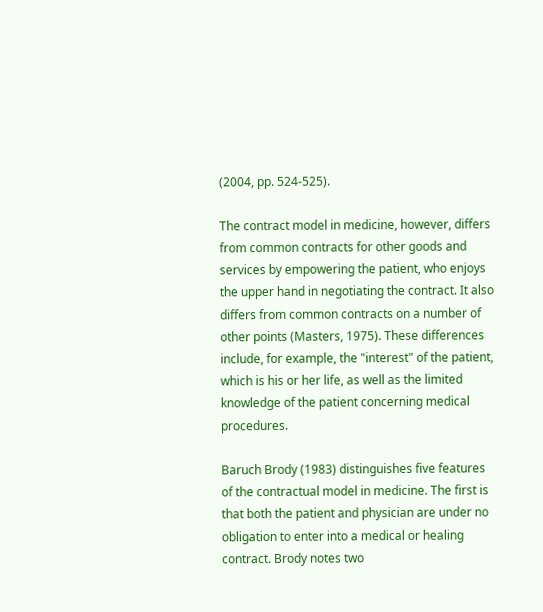(2004, pp. 524-525).

The contract model in medicine, however, differs from common contracts for other goods and services by empowering the patient, who enjoys the upper hand in negotiating the contract. It also differs from common contracts on a number of other points (Masters, 1975). These differences include, for example, the "interest" of the patient, which is his or her life, as well as the limited knowledge of the patient concerning medical procedures.

Baruch Brody (1983) distinguishes five features of the contractual model in medicine. The first is that both the patient and physician are under no obligation to enter into a medical or healing contract. Brody notes two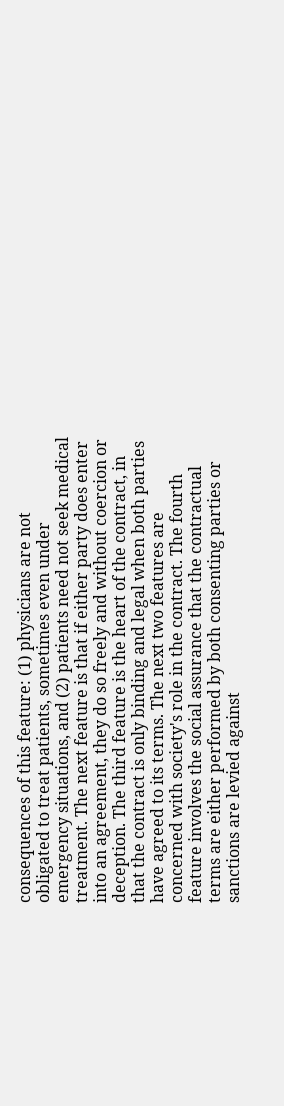consequences of this feature: (1) physicians are not obligated to treat patients, sometimes even under emergency situations, and (2) patients need not seek medical treatment. The next feature is that if either party does enter into an agreement, they do so freely and without coercion or deception. The third feature is the heart of the contract, in that the contract is only binding and legal when both parties have agreed to its terms. The next two features are concerned with society's role in the contract. The fourth feature involves the social assurance that the contractual terms are either performed by both consenting parties or sanctions are levied against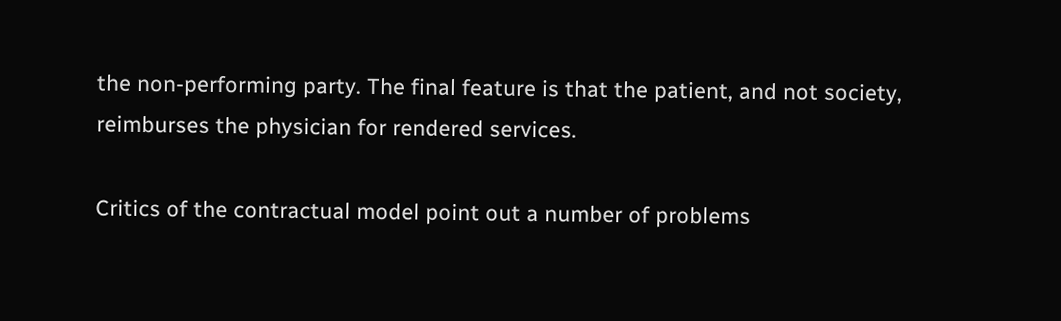the non-performing party. The final feature is that the patient, and not society, reimburses the physician for rendered services.

Critics of the contractual model point out a number of problems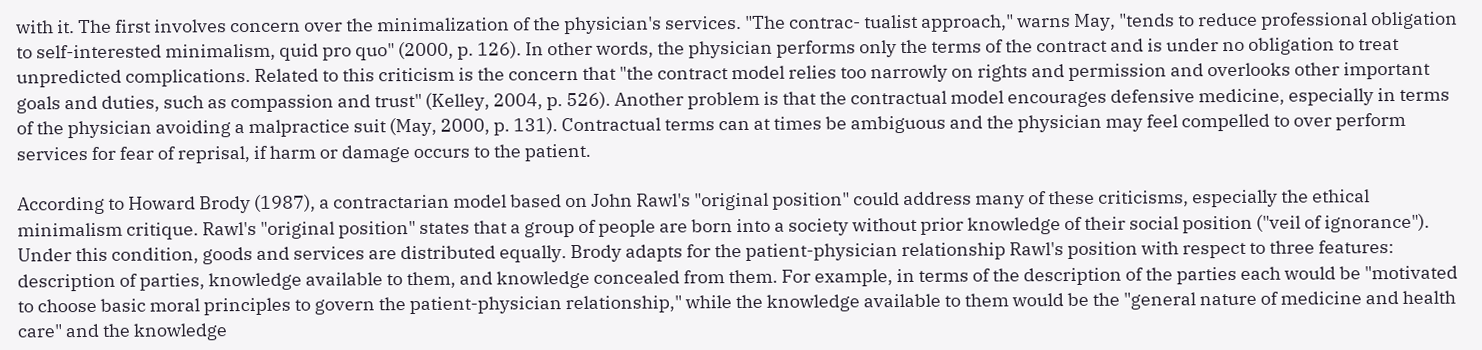with it. The first involves concern over the minimalization of the physician's services. "The contrac- tualist approach," warns May, "tends to reduce professional obligation to self-interested minimalism, quid pro quo" (2000, p. 126). In other words, the physician performs only the terms of the contract and is under no obligation to treat unpredicted complications. Related to this criticism is the concern that "the contract model relies too narrowly on rights and permission and overlooks other important goals and duties, such as compassion and trust" (Kelley, 2004, p. 526). Another problem is that the contractual model encourages defensive medicine, especially in terms of the physician avoiding a malpractice suit (May, 2000, p. 131). Contractual terms can at times be ambiguous and the physician may feel compelled to over perform services for fear of reprisal, if harm or damage occurs to the patient.

According to Howard Brody (1987), a contractarian model based on John Rawl's "original position" could address many of these criticisms, especially the ethical minimalism critique. Rawl's "original position" states that a group of people are born into a society without prior knowledge of their social position ("veil of ignorance"). Under this condition, goods and services are distributed equally. Brody adapts for the patient-physician relationship Rawl's position with respect to three features: description of parties, knowledge available to them, and knowledge concealed from them. For example, in terms of the description of the parties each would be "motivated to choose basic moral principles to govern the patient-physician relationship," while the knowledge available to them would be the "general nature of medicine and health care" and the knowledge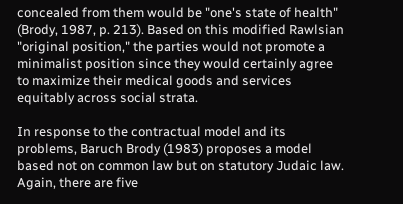concealed from them would be "one's state of health" (Brody, 1987, p. 213). Based on this modified Rawlsian "original position," the parties would not promote a minimalist position since they would certainly agree to maximize their medical goods and services equitably across social strata.

In response to the contractual model and its problems, Baruch Brody (1983) proposes a model based not on common law but on statutory Judaic law. Again, there are five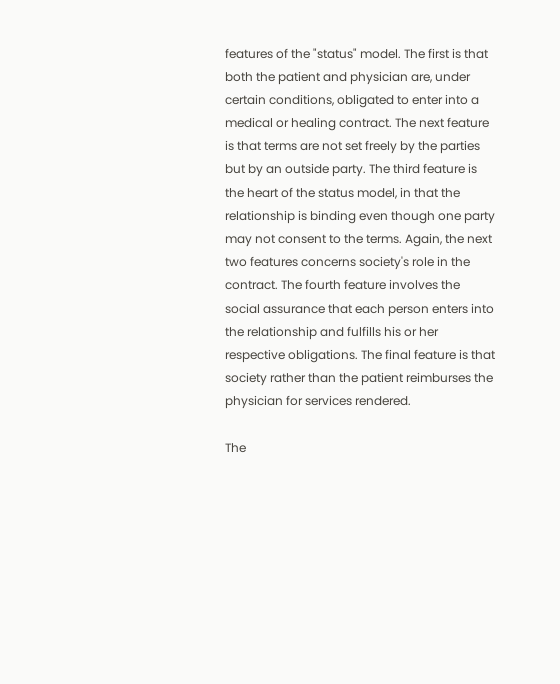features of the "status" model. The first is that both the patient and physician are, under certain conditions, obligated to enter into a medical or healing contract. The next feature is that terms are not set freely by the parties but by an outside party. The third feature is the heart of the status model, in that the relationship is binding even though one party may not consent to the terms. Again, the next two features concerns society's role in the contract. The fourth feature involves the social assurance that each person enters into the relationship and fulfills his or her respective obligations. The final feature is that society rather than the patient reimburses the physician for services rendered.

The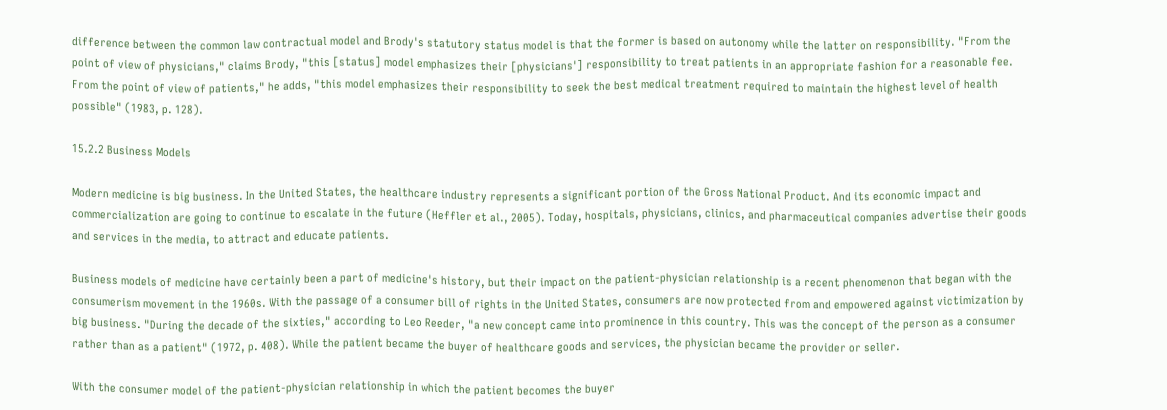difference between the common law contractual model and Brody's statutory status model is that the former is based on autonomy while the latter on responsibility. "From the point of view of physicians," claims Brody, "this [status] model emphasizes their [physicians'] responsibility to treat patients in an appropriate fashion for a reasonable fee. From the point of view of patients," he adds, "this model emphasizes their responsibility to seek the best medical treatment required to maintain the highest level of health possible" (1983, p. 128).

15.2.2 Business Models

Modern medicine is big business. In the United States, the healthcare industry represents a significant portion of the Gross National Product. And its economic impact and commercialization are going to continue to escalate in the future (Heffler et al., 2005). Today, hospitals, physicians, clinics, and pharmaceutical companies advertise their goods and services in the media, to attract and educate patients.

Business models of medicine have certainly been a part of medicine's history, but their impact on the patient-physician relationship is a recent phenomenon that began with the consumerism movement in the 1960s. With the passage of a consumer bill of rights in the United States, consumers are now protected from and empowered against victimization by big business. "During the decade of the sixties," according to Leo Reeder, "a new concept came into prominence in this country. This was the concept of the person as a consumer rather than as a patient" (1972, p. 408). While the patient became the buyer of healthcare goods and services, the physician became the provider or seller.

With the consumer model of the patient-physician relationship in which the patient becomes the buyer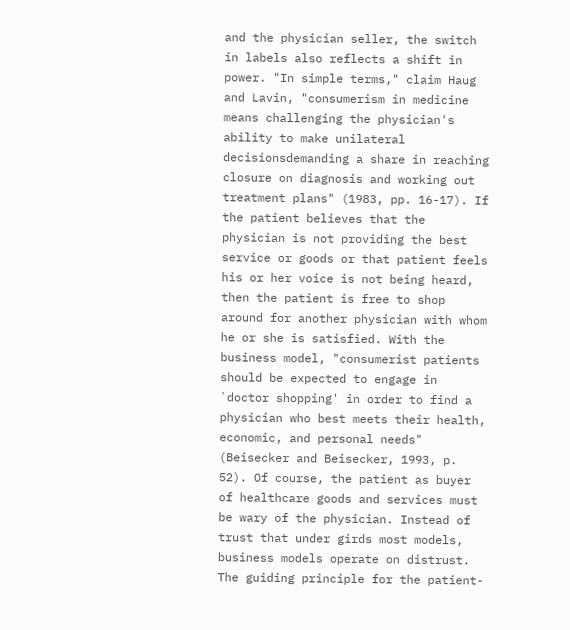and the physician seller, the switch in labels also reflects a shift in power. "In simple terms," claim Haug and Lavin, "consumerism in medicine means challenging the physician's ability to make unilateral decisionsdemanding a share in reaching closure on diagnosis and working out treatment plans" (1983, pp. 16-17). If the patient believes that the physician is not providing the best service or goods or that patient feels his or her voice is not being heard, then the patient is free to shop around for another physician with whom he or she is satisfied. With the business model, "consumerist patients should be expected to engage in `doctor shopping' in order to find a physician who best meets their health, economic, and personal needs" (Beisecker and Beisecker, 1993, p. 52). Of course, the patient as buyer of healthcare goods and services must be wary of the physician. Instead of trust that under girds most models, business models operate on distrust. The guiding principle for the patient-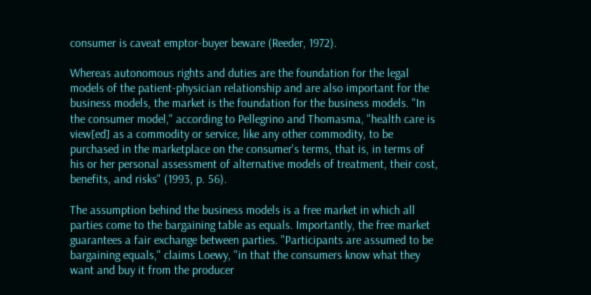consumer is caveat emptor-buyer beware (Reeder, 1972).

Whereas autonomous rights and duties are the foundation for the legal models of the patient-physician relationship and are also important for the business models, the market is the foundation for the business models. "In the consumer model," according to Pellegrino and Thomasma, "health care is view[ed] as a commodity or service, like any other commodity, to be purchased in the marketplace on the consumer's terms, that is, in terms of his or her personal assessment of alternative models of treatment, their cost, benefits, and risks" (1993, p. 56).

The assumption behind the business models is a free market in which all parties come to the bargaining table as equals. Importantly, the free market guarantees a fair exchange between parties. "Participants are assumed to be bargaining equals," claims Loewy, "in that the consumers know what they want and buy it from the producer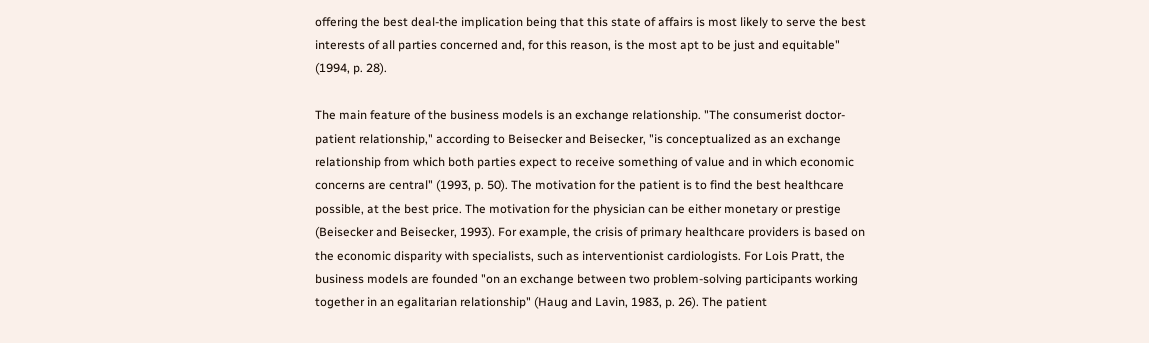offering the best deal-the implication being that this state of affairs is most likely to serve the best interests of all parties concerned and, for this reason, is the most apt to be just and equitable" (1994, p. 28).

The main feature of the business models is an exchange relationship. "The consumerist doctor-patient relationship," according to Beisecker and Beisecker, "is conceptualized as an exchange relationship from which both parties expect to receive something of value and in which economic concerns are central" (1993, p. 50). The motivation for the patient is to find the best healthcare possible, at the best price. The motivation for the physician can be either monetary or prestige (Beisecker and Beisecker, 1993). For example, the crisis of primary healthcare providers is based on the economic disparity with specialists, such as interventionist cardiologists. For Lois Pratt, the business models are founded "on an exchange between two problem-solving participants working together in an egalitarian relationship" (Haug and Lavin, 1983, p. 26). The patient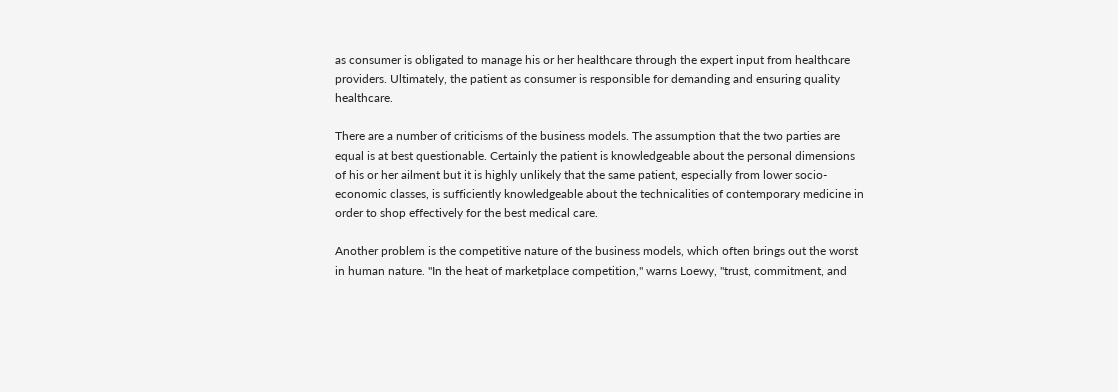as consumer is obligated to manage his or her healthcare through the expert input from healthcare providers. Ultimately, the patient as consumer is responsible for demanding and ensuring quality healthcare.

There are a number of criticisms of the business models. The assumption that the two parties are equal is at best questionable. Certainly the patient is knowledgeable about the personal dimensions of his or her ailment but it is highly unlikely that the same patient, especially from lower socio-economic classes, is sufficiently knowledgeable about the technicalities of contemporary medicine in order to shop effectively for the best medical care.

Another problem is the competitive nature of the business models, which often brings out the worst in human nature. "In the heat of marketplace competition," warns Loewy, "trust, commitment, and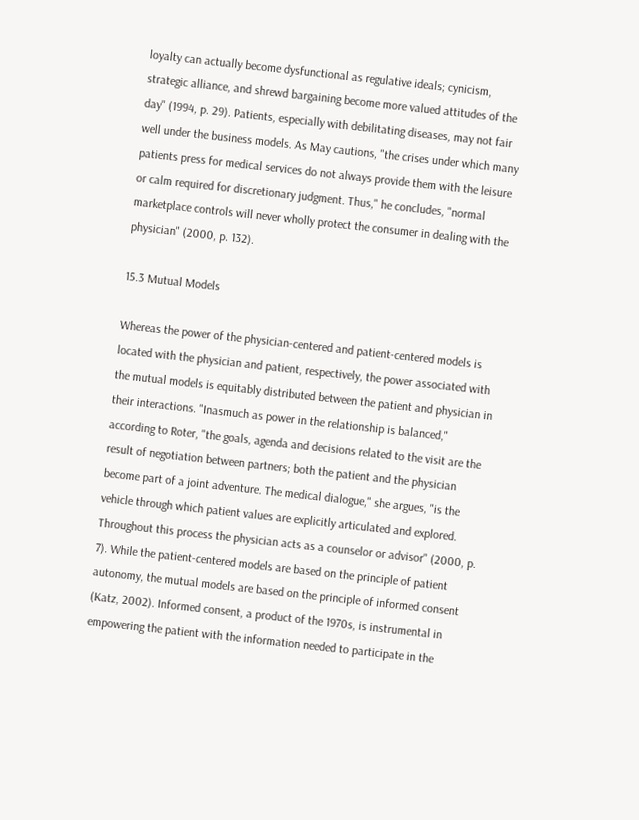loyalty can actually become dysfunctional as regulative ideals; cynicism, strategic alliance, and shrewd bargaining become more valued attitudes of the day" (1994, p. 29). Patients, especially with debilitating diseases, may not fair well under the business models. As May cautions, "the crises under which many patients press for medical services do not always provide them with the leisure or calm required for discretionary judgment. Thus," he concludes, "normal marketplace controls will never wholly protect the consumer in dealing with the physician" (2000, p. 132).

15.3 Mutual Models

Whereas the power of the physician-centered and patient-centered models is located with the physician and patient, respectively, the power associated with the mutual models is equitably distributed between the patient and physician in their interactions. "Inasmuch as power in the relationship is balanced," according to Roter, "the goals, agenda and decisions related to the visit are the result of negotiation between partners; both the patient and the physician become part of a joint adventure. The medical dialogue," she argues, "is the vehicle through which patient values are explicitly articulated and explored. Throughout this process the physician acts as a counselor or advisor" (2000, p. 7). While the patient-centered models are based on the principle of patient autonomy, the mutual models are based on the principle of informed consent (Katz, 2002). Informed consent, a product of the 1970s, is instrumental in empowering the patient with the information needed to participate in the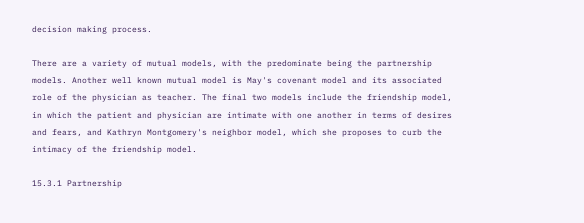decision making process.

There are a variety of mutual models, with the predominate being the partnership models. Another well known mutual model is May's covenant model and its associated role of the physician as teacher. The final two models include the friendship model, in which the patient and physician are intimate with one another in terms of desires and fears, and Kathryn Montgomery's neighbor model, which she proposes to curb the intimacy of the friendship model.

15.3.1 Partnership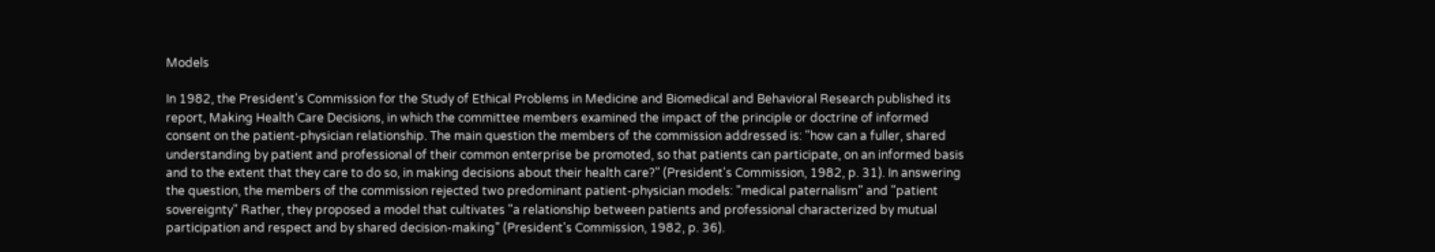Models

In 1982, the President's Commission for the Study of Ethical Problems in Medicine and Biomedical and Behavioral Research published its report, Making Health Care Decisions, in which the committee members examined the impact of the principle or doctrine of informed consent on the patient-physician relationship. The main question the members of the commission addressed is: "how can a fuller, shared understanding by patient and professional of their common enterprise be promoted, so that patients can participate, on an informed basis and to the extent that they care to do so, in making decisions about their health care?" (President's Commission, 1982, p. 31). In answering the question, the members of the commission rejected two predominant patient-physician models: "medical paternalism" and "patient sovereignty" Rather, they proposed a model that cultivates "a relationship between patients and professional characterized by mutual participation and respect and by shared decision-making" (President's Commission, 1982, p. 36).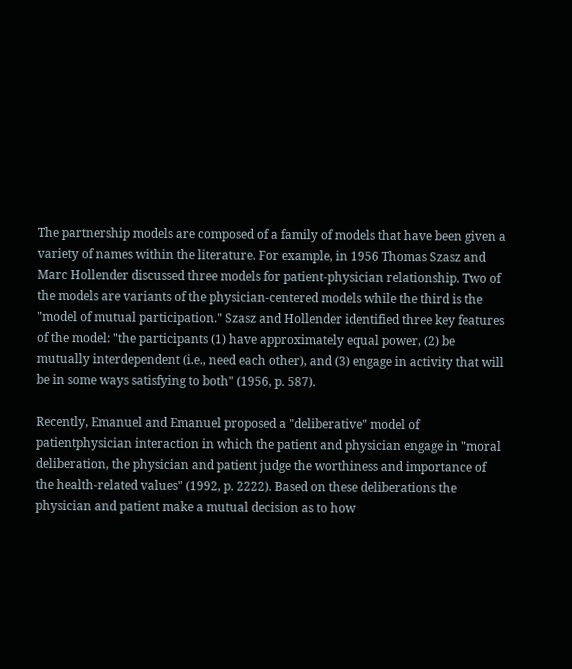The partnership models are composed of a family of models that have been given a variety of names within the literature. For example, in 1956 Thomas Szasz and Marc Hollender discussed three models for patient-physician relationship. Two of the models are variants of the physician-centered models while the third is the "model of mutual participation." Szasz and Hollender identified three key features of the model: "the participants (1) have approximately equal power, (2) be mutually interdependent (i.e., need each other), and (3) engage in activity that will be in some ways satisfying to both" (1956, p. 587).

Recently, Emanuel and Emanuel proposed a "deliberative" model of patientphysician interaction in which the patient and physician engage in "moral deliberation, the physician and patient judge the worthiness and importance of the health-related values" (1992, p. 2222). Based on these deliberations the physician and patient make a mutual decision as to how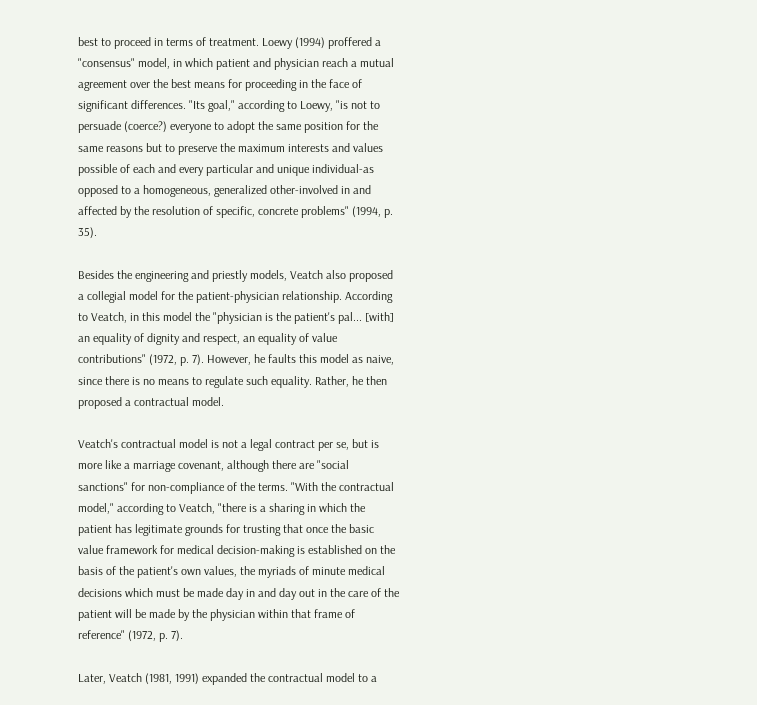best to proceed in terms of treatment. Loewy (1994) proffered a "consensus" model, in which patient and physician reach a mutual agreement over the best means for proceeding in the face of significant differences. "Its goal," according to Loewy, "is not to persuade (coerce?) everyone to adopt the same position for the same reasons but to preserve the maximum interests and values possible of each and every particular and unique individual-as opposed to a homogeneous, generalized other-involved in and affected by the resolution of specific, concrete problems" (1994, p. 35).

Besides the engineering and priestly models, Veatch also proposed a collegial model for the patient-physician relationship. According to Veatch, in this model the "physician is the patient's pal... [with] an equality of dignity and respect, an equality of value contributions" (1972, p. 7). However, he faults this model as naive, since there is no means to regulate such equality. Rather, he then proposed a contractual model.

Veatch's contractual model is not a legal contract per se, but is more like a marriage covenant, although there are "social sanctions" for non-compliance of the terms. "With the contractual model," according to Veatch, "there is a sharing in which the patient has legitimate grounds for trusting that once the basic value framework for medical decision-making is established on the basis of the patient's own values, the myriads of minute medical decisions which must be made day in and day out in the care of the patient will be made by the physician within that frame of reference" (1972, p. 7).

Later, Veatch (1981, 1991) expanded the contractual model to a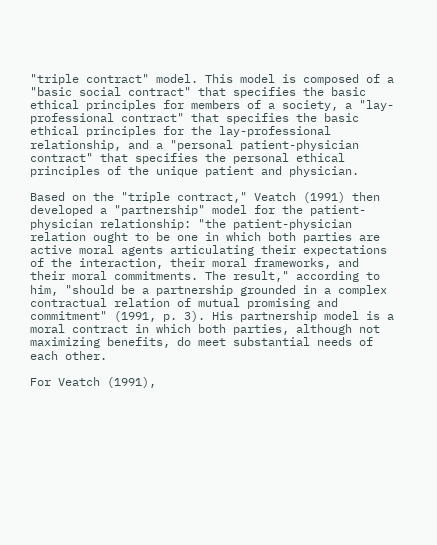"triple contract" model. This model is composed of a "basic social contract" that specifies the basic ethical principles for members of a society, a "lay-professional contract" that specifies the basic ethical principles for the lay-professional relationship, and a "personal patient-physician contract" that specifies the personal ethical principles of the unique patient and physician.

Based on the "triple contract," Veatch (1991) then developed a "partnership" model for the patient-physician relationship: "the patient-physician relation ought to be one in which both parties are active moral agents articulating their expectations of the interaction, their moral frameworks, and their moral commitments. The result," according to him, "should be a partnership grounded in a complex contractual relation of mutual promising and commitment" (1991, p. 3). His partnership model is a moral contract in which both parties, although not maximizing benefits, do meet substantial needs of each other.

For Veatch (1991),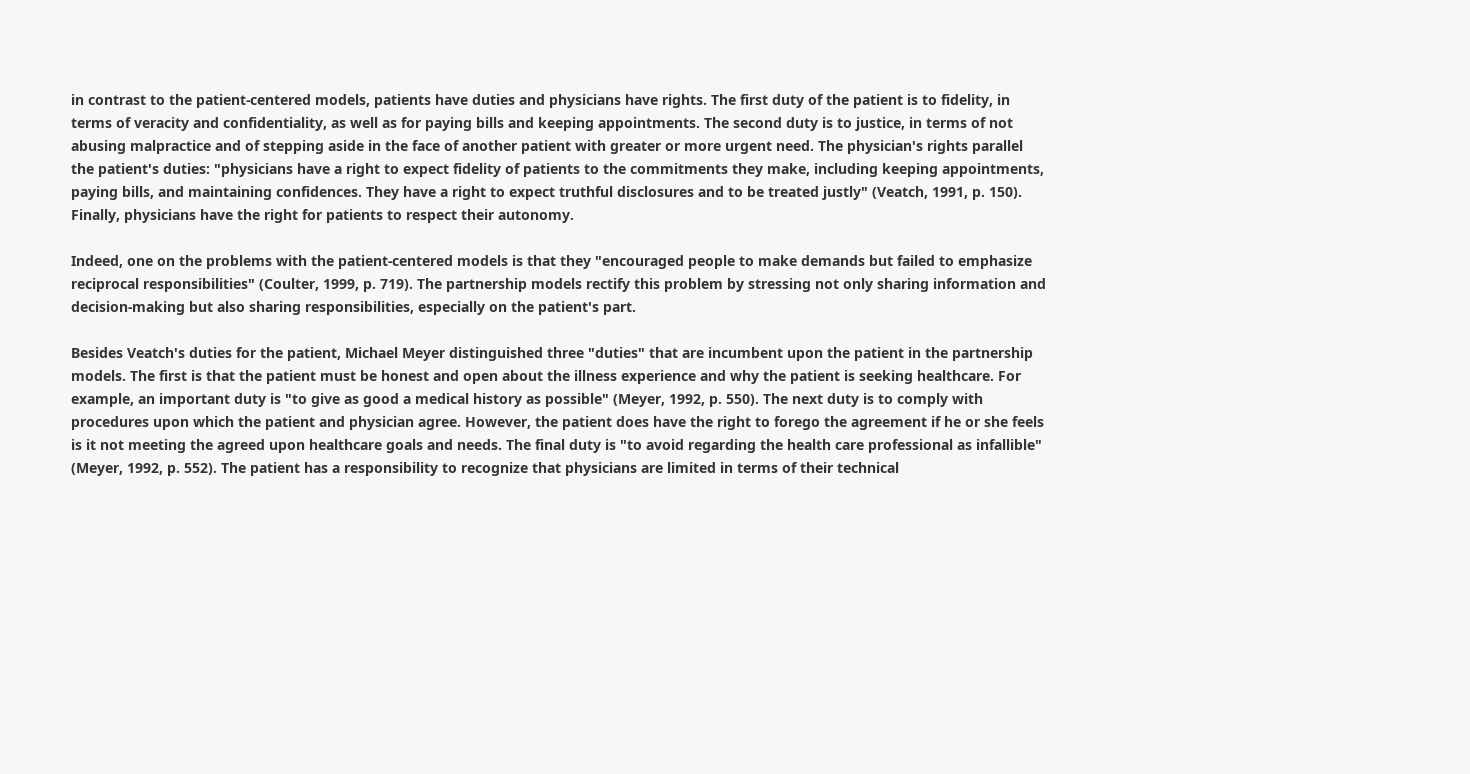in contrast to the patient-centered models, patients have duties and physicians have rights. The first duty of the patient is to fidelity, in terms of veracity and confidentiality, as well as for paying bills and keeping appointments. The second duty is to justice, in terms of not abusing malpractice and of stepping aside in the face of another patient with greater or more urgent need. The physician's rights parallel the patient's duties: "physicians have a right to expect fidelity of patients to the commitments they make, including keeping appointments, paying bills, and maintaining confidences. They have a right to expect truthful disclosures and to be treated justly" (Veatch, 1991, p. 150). Finally, physicians have the right for patients to respect their autonomy.

Indeed, one on the problems with the patient-centered models is that they "encouraged people to make demands but failed to emphasize reciprocal responsibilities" (Coulter, 1999, p. 719). The partnership models rectify this problem by stressing not only sharing information and decision-making but also sharing responsibilities, especially on the patient's part.

Besides Veatch's duties for the patient, Michael Meyer distinguished three "duties" that are incumbent upon the patient in the partnership models. The first is that the patient must be honest and open about the illness experience and why the patient is seeking healthcare. For example, an important duty is "to give as good a medical history as possible" (Meyer, 1992, p. 550). The next duty is to comply with procedures upon which the patient and physician agree. However, the patient does have the right to forego the agreement if he or she feels is it not meeting the agreed upon healthcare goals and needs. The final duty is "to avoid regarding the health care professional as infallible" (Meyer, 1992, p. 552). The patient has a responsibility to recognize that physicians are limited in terms of their technical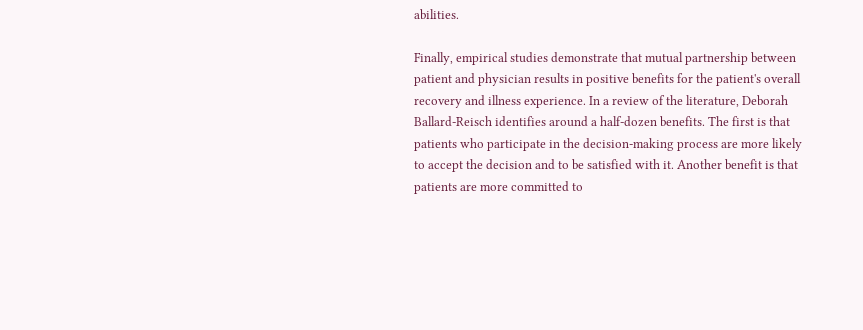abilities.

Finally, empirical studies demonstrate that mutual partnership between patient and physician results in positive benefits for the patient's overall recovery and illness experience. In a review of the literature, Deborah Ballard-Reisch identifies around a half-dozen benefits. The first is that patients who participate in the decision-making process are more likely to accept the decision and to be satisfied with it. Another benefit is that patients are more committed to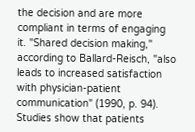the decision and are more compliant in terms of engaging it. "Shared decision making," according to Ballard-Reisch, "also leads to increased satisfaction with physician-patient communication" (1990, p. 94). Studies show that patients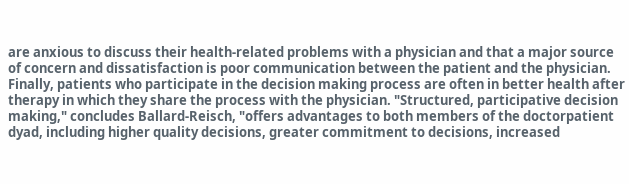are anxious to discuss their health-related problems with a physician and that a major source of concern and dissatisfaction is poor communication between the patient and the physician. Finally, patients who participate in the decision making process are often in better health after therapy in which they share the process with the physician. "Structured, participative decision making," concludes Ballard-Reisch, "offers advantages to both members of the doctorpatient dyad, including higher quality decisions, greater commitment to decisions, increased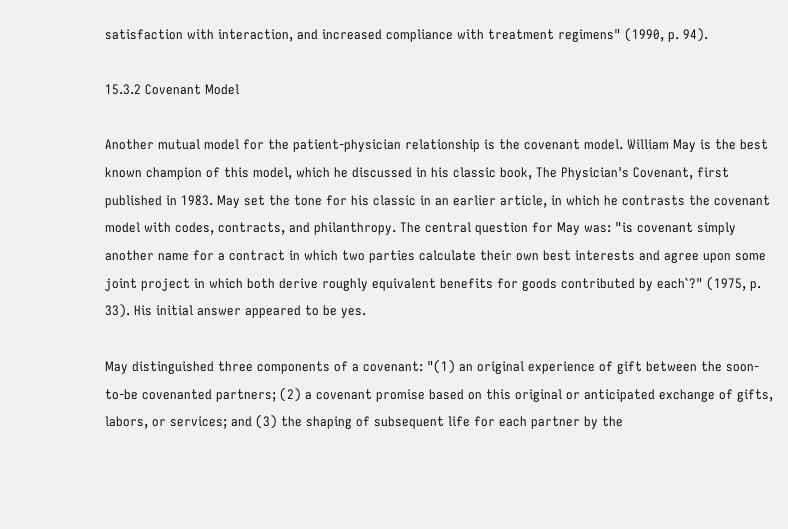satisfaction with interaction, and increased compliance with treatment regimens" (1990, p. 94).

15.3.2 Covenant Model

Another mutual model for the patient-physician relationship is the covenant model. William May is the best known champion of this model, which he discussed in his classic book, The Physician's Covenant, first published in 1983. May set the tone for his classic in an earlier article, in which he contrasts the covenant model with codes, contracts, and philanthropy. The central question for May was: "is covenant simply another name for a contract in which two parties calculate their own best interests and agree upon some joint project in which both derive roughly equivalent benefits for goods contributed by each`?" (1975, p. 33). His initial answer appeared to be yes.

May distinguished three components of a covenant: "(1) an original experience of gift between the soon-to-be covenanted partners; (2) a covenant promise based on this original or anticipated exchange of gifts, labors, or services; and (3) the shaping of subsequent life for each partner by the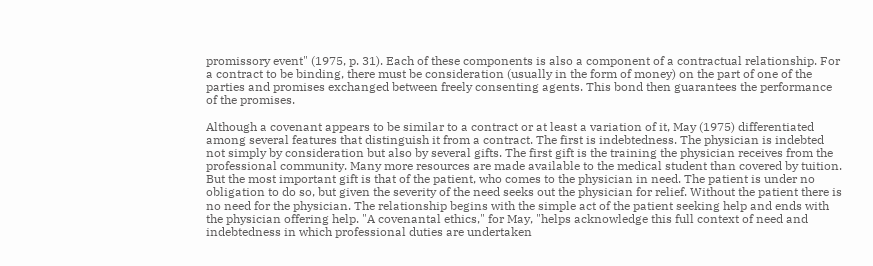promissory event" (1975, p. 31). Each of these components is also a component of a contractual relationship. For a contract to be binding, there must be consideration (usually in the form of money) on the part of one of the parties and promises exchanged between freely consenting agents. This bond then guarantees the performance of the promises.

Although a covenant appears to be similar to a contract or at least a variation of it, May (1975) differentiated among several features that distinguish it from a contract. The first is indebtedness. The physician is indebted not simply by consideration but also by several gifts. The first gift is the training the physician receives from the professional community. Many more resources are made available to the medical student than covered by tuition. But the most important gift is that of the patient, who comes to the physician in need. The patient is under no obligation to do so, but given the severity of the need seeks out the physician for relief. Without the patient there is no need for the physician. The relationship begins with the simple act of the patient seeking help and ends with the physician offering help. "A covenantal ethics," for May, "helps acknowledge this full context of need and indebtedness in which professional duties are undertaken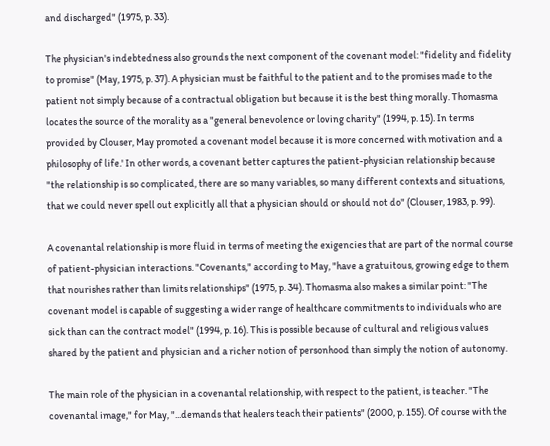and discharged" (1975, p. 33).

The physician's indebtedness also grounds the next component of the covenant model: "fidelity and fidelity to promise" (May, 1975, p. 37). A physician must be faithful to the patient and to the promises made to the patient not simply because of a contractual obligation but because it is the best thing morally. Thomasma locates the source of the morality as a "general benevolence or loving charity" (1994, p. 15). In terms provided by Clouser, May promoted a covenant model because it is more concerned with motivation and a philosophy of life.' In other words, a covenant better captures the patient-physician relationship because "the relationship is so complicated, there are so many variables, so many different contexts and situations, that we could never spell out explicitly all that a physician should or should not do" (Clouser, 1983, p. 99).

A covenantal relationship is more fluid in terms of meeting the exigencies that are part of the normal course of patient-physician interactions. "Covenants," according to May, "have a gratuitous, growing edge to them that nourishes rather than limits relationships" (1975, p. 34). Thomasma also makes a similar point: "The covenant model is capable of suggesting a wider range of healthcare commitments to individuals who are sick than can the contract model" (1994, p. 16). This is possible because of cultural and religious values shared by the patient and physician and a richer notion of personhood than simply the notion of autonomy.

The main role of the physician in a covenantal relationship, with respect to the patient, is teacher. "The covenantal image," for May, "...demands that healers teach their patients" (2000, p. 155). Of course with the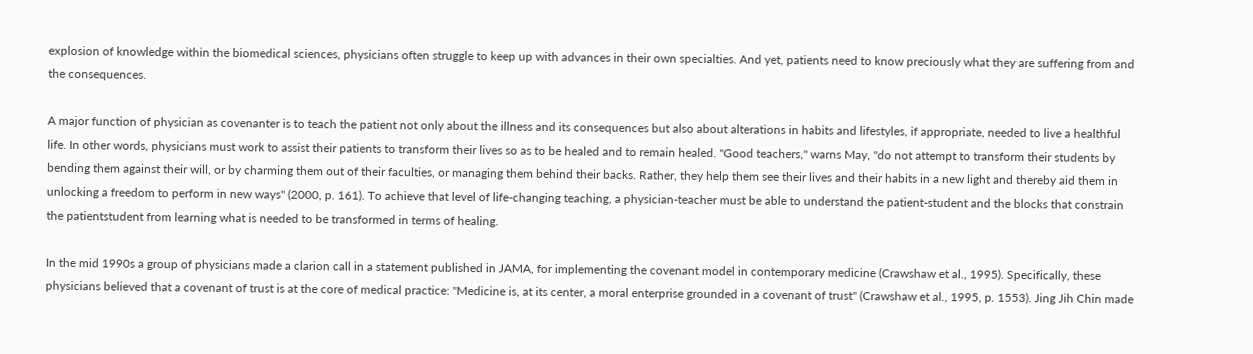explosion of knowledge within the biomedical sciences, physicians often struggle to keep up with advances in their own specialties. And yet, patients need to know preciously what they are suffering from and the consequences.

A major function of physician as covenanter is to teach the patient not only about the illness and its consequences but also about alterations in habits and lifestyles, if appropriate, needed to live a healthful life. In other words, physicians must work to assist their patients to transform their lives so as to be healed and to remain healed. "Good teachers," warns May, "do not attempt to transform their students by bending them against their will, or by charming them out of their faculties, or managing them behind their backs. Rather, they help them see their lives and their habits in a new light and thereby aid them in unlocking a freedom to perform in new ways" (2000, p. 161). To achieve that level of life-changing teaching, a physician-teacher must be able to understand the patient-student and the blocks that constrain the patientstudent from learning what is needed to be transformed in terms of healing.

In the mid 1990s a group of physicians made a clarion call in a statement published in JAMA, for implementing the covenant model in contemporary medicine (Crawshaw et al., 1995). Specifically, these physicians believed that a covenant of trust is at the core of medical practice: "Medicine is, at its center, a moral enterprise grounded in a covenant of trust" (Crawshaw et al., 1995, p. 1553). Jing Jih Chin made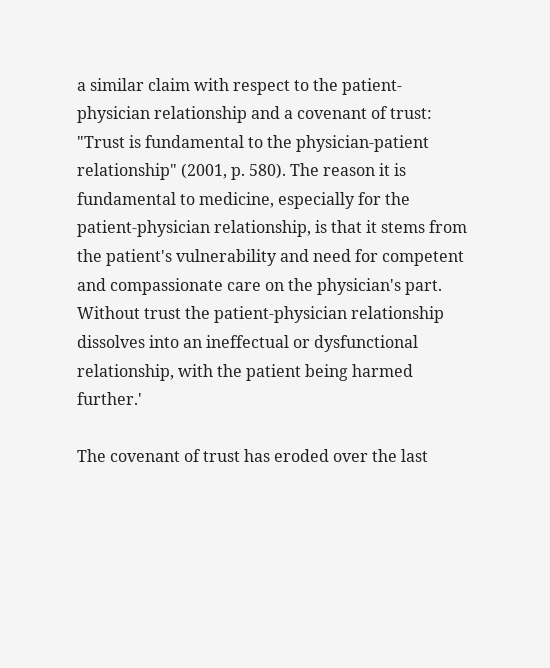a similar claim with respect to the patient-physician relationship and a covenant of trust: "Trust is fundamental to the physician-patient relationship" (2001, p. 580). The reason it is fundamental to medicine, especially for the patient-physician relationship, is that it stems from the patient's vulnerability and need for competent and compassionate care on the physician's part. Without trust the patient-physician relationship dissolves into an ineffectual or dysfunctional relationship, with the patient being harmed further.'

The covenant of trust has eroded over the last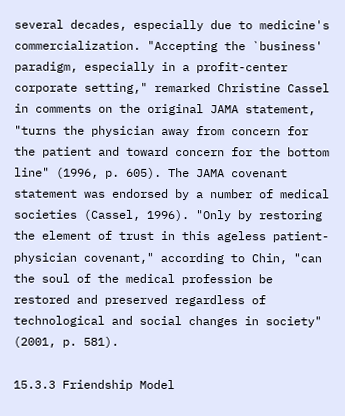several decades, especially due to medicine's commercialization. "Accepting the `business' paradigm, especially in a profit-center corporate setting," remarked Christine Cassel in comments on the original JAMA statement, "turns the physician away from concern for the patient and toward concern for the bottom line" (1996, p. 605). The JAMA covenant statement was endorsed by a number of medical societies (Cassel, 1996). "Only by restoring the element of trust in this ageless patient-physician covenant," according to Chin, "can the soul of the medical profession be restored and preserved regardless of technological and social changes in society" (2001, p. 581).

15.3.3 Friendship Model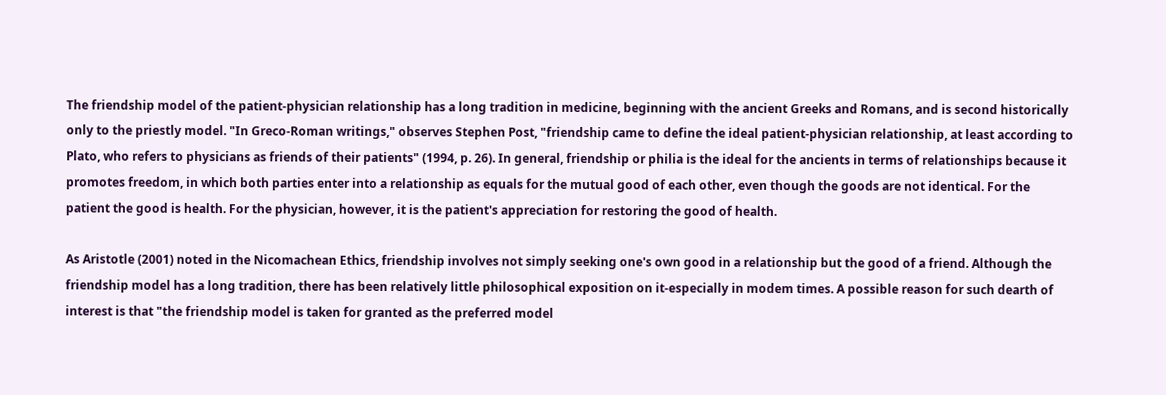The friendship model of the patient-physician relationship has a long tradition in medicine, beginning with the ancient Greeks and Romans, and is second historically only to the priestly model. "In Greco-Roman writings," observes Stephen Post, "friendship came to define the ideal patient-physician relationship, at least according to Plato, who refers to physicians as friends of their patients" (1994, p. 26). In general, friendship or philia is the ideal for the ancients in terms of relationships because it promotes freedom, in which both parties enter into a relationship as equals for the mutual good of each other, even though the goods are not identical. For the patient the good is health. For the physician, however, it is the patient's appreciation for restoring the good of health.

As Aristotle (2001) noted in the Nicomachean Ethics, friendship involves not simply seeking one's own good in a relationship but the good of a friend. Although the friendship model has a long tradition, there has been relatively little philosophical exposition on it-especially in modem times. A possible reason for such dearth of interest is that "the friendship model is taken for granted as the preferred model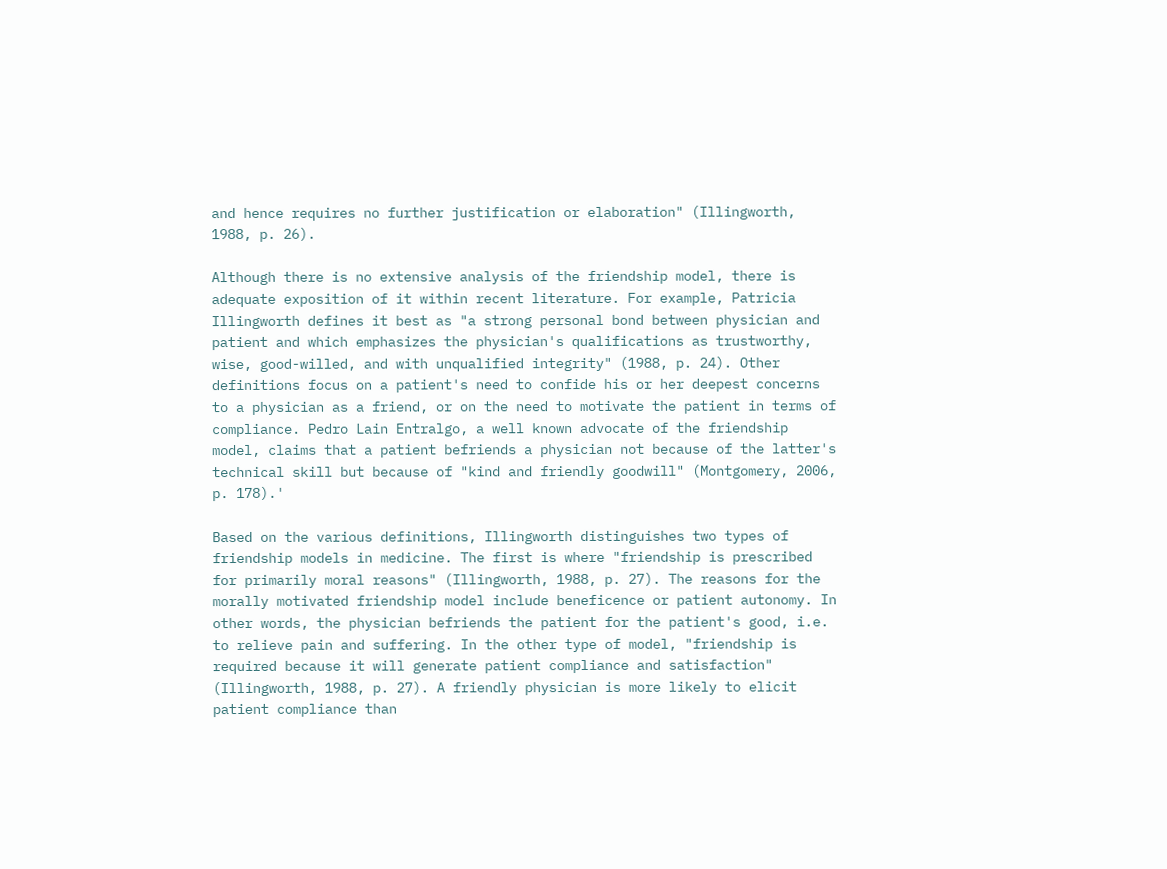and hence requires no further justification or elaboration" (Illingworth, 1988, p. 26).

Although there is no extensive analysis of the friendship model, there is adequate exposition of it within recent literature. For example, Patricia Illingworth defines it best as "a strong personal bond between physician and patient and which emphasizes the physician's qualifications as trustworthy, wise, good-willed, and with unqualified integrity" (1988, p. 24). Other definitions focus on a patient's need to confide his or her deepest concerns to a physician as a friend, or on the need to motivate the patient in terms of compliance. Pedro Lain Entralgo, a well known advocate of the friendship model, claims that a patient befriends a physician not because of the latter's technical skill but because of "kind and friendly goodwill" (Montgomery, 2006, p. 178).'

Based on the various definitions, Illingworth distinguishes two types of friendship models in medicine. The first is where "friendship is prescribed for primarily moral reasons" (Illingworth, 1988, p. 27). The reasons for the morally motivated friendship model include beneficence or patient autonomy. In other words, the physician befriends the patient for the patient's good, i.e. to relieve pain and suffering. In the other type of model, "friendship is required because it will generate patient compliance and satisfaction" (Illingworth, 1988, p. 27). A friendly physician is more likely to elicit patient compliance than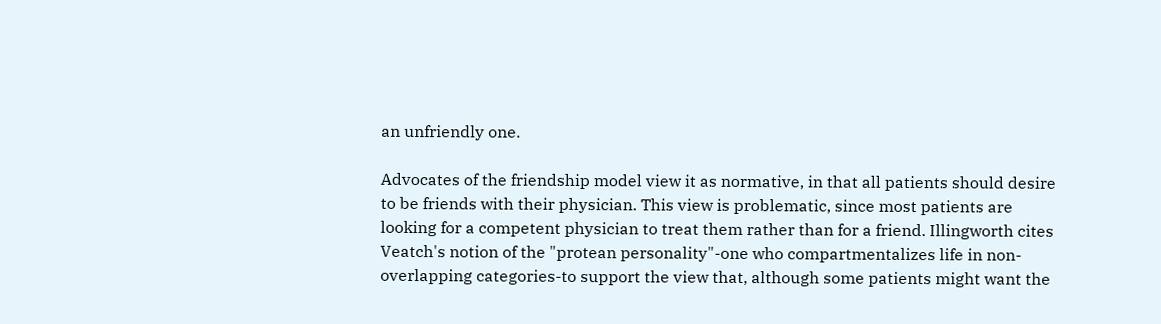an unfriendly one.

Advocates of the friendship model view it as normative, in that all patients should desire to be friends with their physician. This view is problematic, since most patients are looking for a competent physician to treat them rather than for a friend. Illingworth cites Veatch's notion of the "protean personality"-one who compartmentalizes life in non-overlapping categories-to support the view that, although some patients might want the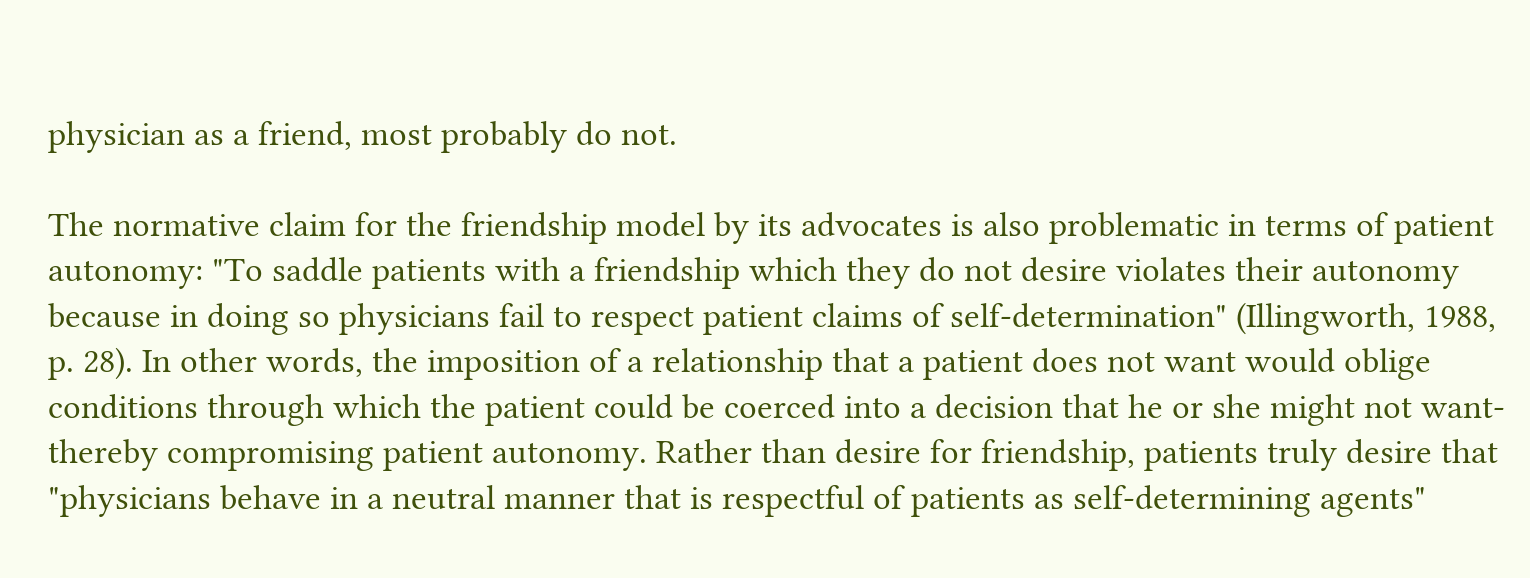physician as a friend, most probably do not.

The normative claim for the friendship model by its advocates is also problematic in terms of patient autonomy: "To saddle patients with a friendship which they do not desire violates their autonomy because in doing so physicians fail to respect patient claims of self-determination" (Illingworth, 1988, p. 28). In other words, the imposition of a relationship that a patient does not want would oblige conditions through which the patient could be coerced into a decision that he or she might not want-thereby compromising patient autonomy. Rather than desire for friendship, patients truly desire that "physicians behave in a neutral manner that is respectful of patients as self-determining agents"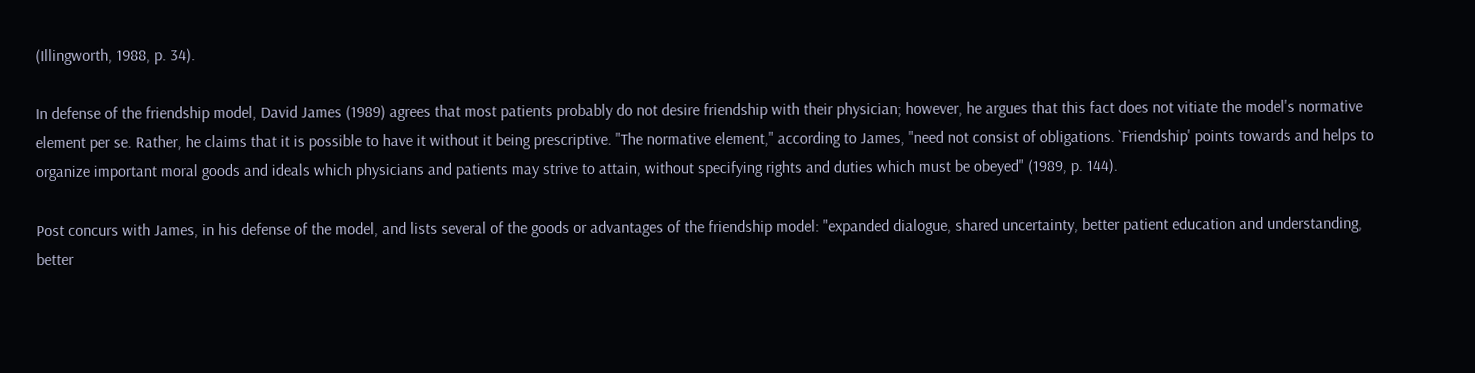(Illingworth, 1988, p. 34).

In defense of the friendship model, David James (1989) agrees that most patients probably do not desire friendship with their physician; however, he argues that this fact does not vitiate the model's normative element per se. Rather, he claims that it is possible to have it without it being prescriptive. "The normative element," according to James, "need not consist of obligations. `Friendship' points towards and helps to organize important moral goods and ideals which physicians and patients may strive to attain, without specifying rights and duties which must be obeyed" (1989, p. 144).

Post concurs with James, in his defense of the model, and lists several of the goods or advantages of the friendship model: "expanded dialogue, shared uncertainty, better patient education and understanding, better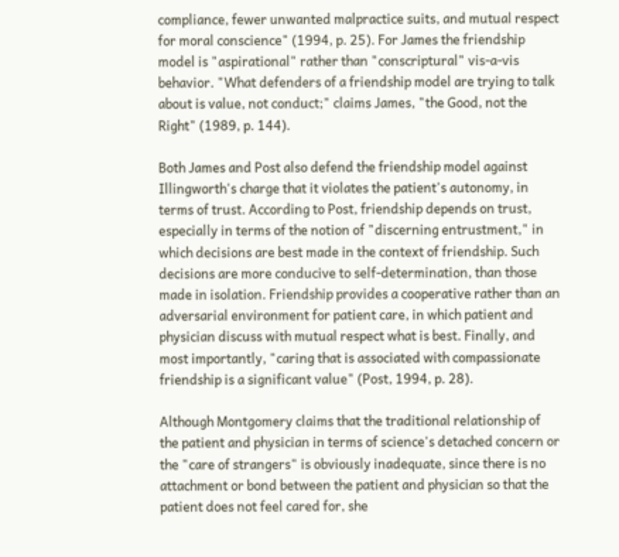compliance, fewer unwanted malpractice suits, and mutual respect for moral conscience" (1994, p. 25). For James the friendship model is "aspirational" rather than "conscriptural" vis-a-vis behavior. "What defenders of a friendship model are trying to talk about is value, not conduct;" claims James, "the Good, not the Right" (1989, p. 144).

Both James and Post also defend the friendship model against Illingworth's charge that it violates the patient's autonomy, in terms of trust. According to Post, friendship depends on trust, especially in terms of the notion of "discerning entrustment," in which decisions are best made in the context of friendship. Such decisions are more conducive to self-determination, than those made in isolation. Friendship provides a cooperative rather than an adversarial environment for patient care, in which patient and physician discuss with mutual respect what is best. Finally, and most importantly, "caring that is associated with compassionate friendship is a significant value" (Post, 1994, p. 28).

Although Montgomery claims that the traditional relationship of the patient and physician in terms of science's detached concern or the "care of strangers" is obviously inadequate, since there is no attachment or bond between the patient and physician so that the patient does not feel cared for, she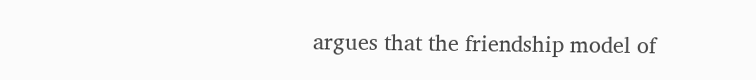argues that the friendship model of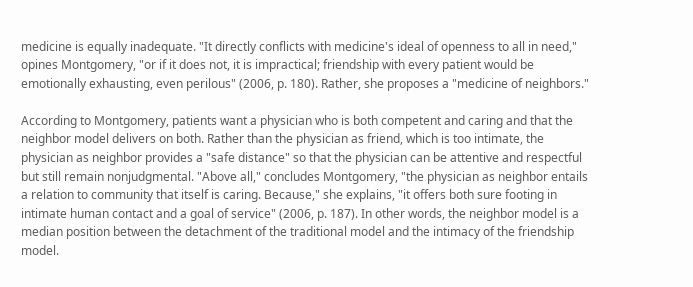medicine is equally inadequate. "It directly conflicts with medicine's ideal of openness to all in need," opines Montgomery, "or if it does not, it is impractical; friendship with every patient would be emotionally exhausting, even perilous" (2006, p. 180). Rather, she proposes a "medicine of neighbors."

According to Montgomery, patients want a physician who is both competent and caring and that the neighbor model delivers on both. Rather than the physician as friend, which is too intimate, the physician as neighbor provides a "safe distance" so that the physician can be attentive and respectful but still remain nonjudgmental. "Above all," concludes Montgomery, "the physician as neighbor entails a relation to community that itself is caring. Because," she explains, "it offers both sure footing in intimate human contact and a goal of service" (2006, p. 187). In other words, the neighbor model is a median position between the detachment of the traditional model and the intimacy of the friendship model.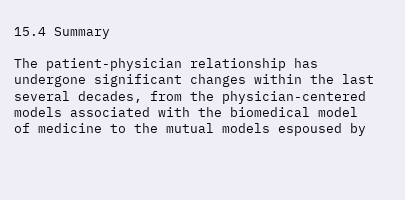15.4 Summary

The patient-physician relationship has undergone significant changes within the last several decades, from the physician-centered models associated with the biomedical model of medicine to the mutual models espoused by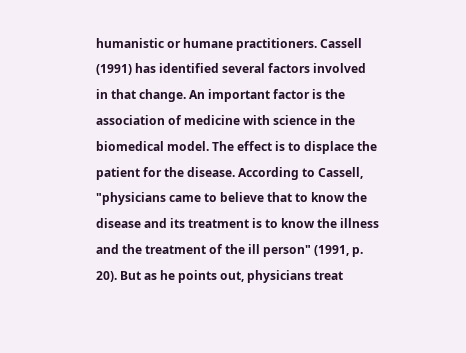humanistic or humane practitioners. Cassell (1991) has identified several factors involved in that change. An important factor is the association of medicine with science in the biomedical model. The effect is to displace the patient for the disease. According to Cassell, "physicians came to believe that to know the disease and its treatment is to know the illness and the treatment of the ill person" (1991, p. 20). But as he points out, physicians treat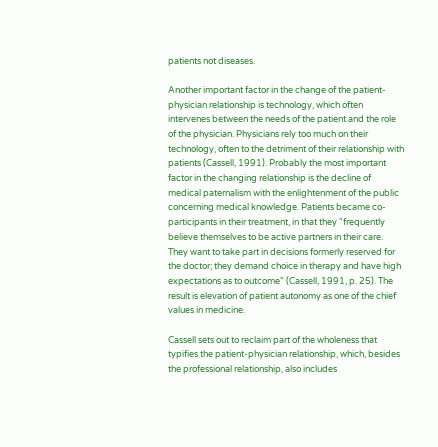patients not diseases.

Another important factor in the change of the patient-physician relationship is technology, which often intervenes between the needs of the patient and the role of the physician. Physicians rely too much on their technology, often to the detriment of their relationship with patients (Cassell, 1991). Probably the most important factor in the changing relationship is the decline of medical paternalism with the enlightenment of the public concerning medical knowledge. Patients became co-participants in their treatment, in that they "frequently believe themselves to be active partners in their care. They want to take part in decisions formerly reserved for the doctor; they demand choice in therapy and have high expectations as to outcome" (Cassell, 1991, p. 25). The result is elevation of patient autonomy as one of the chief values in medicine.

Cassell sets out to reclaim part of the wholeness that typifies the patient-physician relationship, which, besides the professional relationship, also includes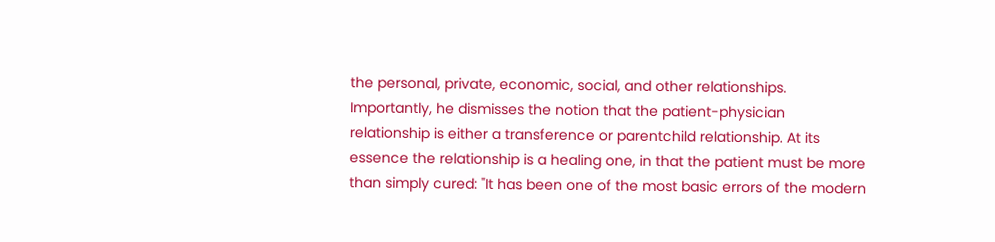the personal, private, economic, social, and other relationships. Importantly, he dismisses the notion that the patient-physician relationship is either a transference or parentchild relationship. At its essence the relationship is a healing one, in that the patient must be more than simply cured: "It has been one of the most basic errors of the modern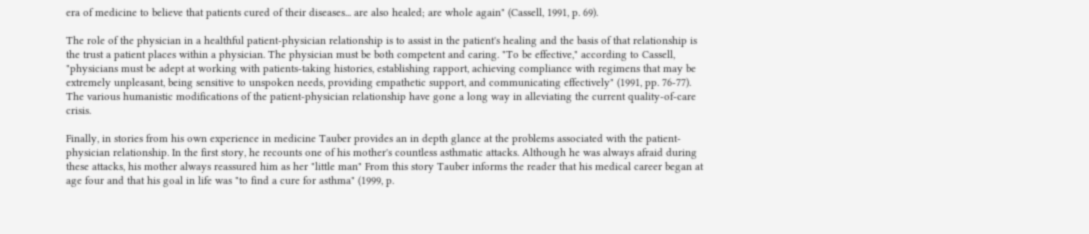era of medicine to believe that patients cured of their diseases... are also healed; are whole again" (Cassell, 1991, p. 69).

The role of the physician in a healthful patient-physician relationship is to assist in the patient's healing and the basis of that relationship is the trust a patient places within a physician. The physician must be both competent and caring. "To be effective," according to Cassell, "physicians must be adept at working with patients-taking histories, establishing rapport, achieving compliance with regimens that may be extremely unpleasant, being sensitive to unspoken needs, providing empathetic support, and communicating effectively" (1991, pp. 76-77). The various humanistic modifications of the patient-physician relationship have gone a long way in alleviating the current quality-of-care crisis.

Finally, in stories from his own experience in medicine Tauber provides an in depth glance at the problems associated with the patient-physician relationship. In the first story, he recounts one of his mother's countless asthmatic attacks. Although he was always afraid during these attacks, his mother always reassured him as her "little man" From this story Tauber informs the reader that his medical career began at age four and that his goal in life was "to find a cure for asthma" (1999, p.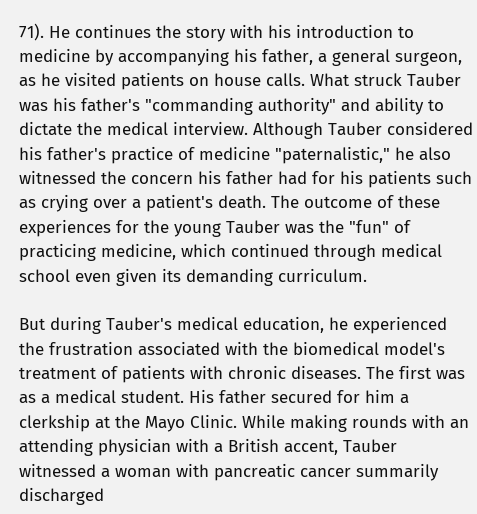71). He continues the story with his introduction to medicine by accompanying his father, a general surgeon, as he visited patients on house calls. What struck Tauber was his father's "commanding authority" and ability to dictate the medical interview. Although Tauber considered his father's practice of medicine "paternalistic," he also witnessed the concern his father had for his patients such as crying over a patient's death. The outcome of these experiences for the young Tauber was the "fun" of practicing medicine, which continued through medical school even given its demanding curriculum.

But during Tauber's medical education, he experienced the frustration associated with the biomedical model's treatment of patients with chronic diseases. The first was as a medical student. His father secured for him a clerkship at the Mayo Clinic. While making rounds with an attending physician with a British accent, Tauber witnessed a woman with pancreatic cancer summarily discharged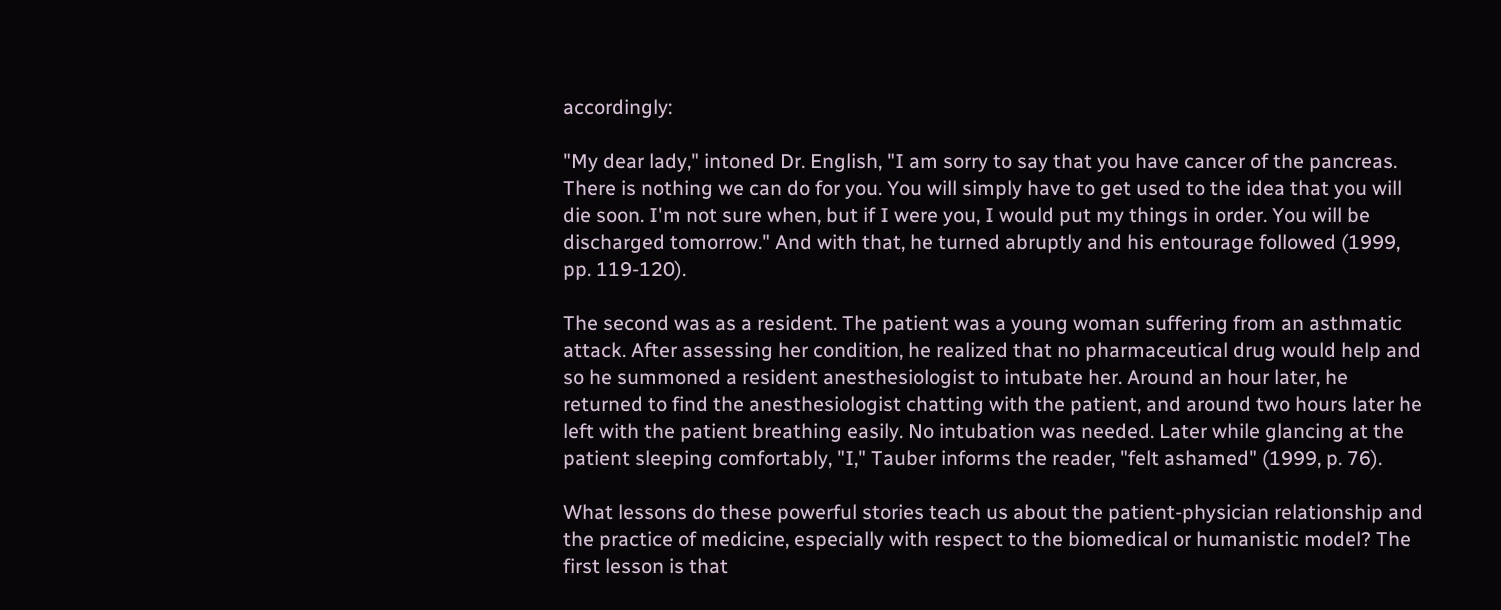accordingly:

"My dear lady," intoned Dr. English, "I am sorry to say that you have cancer of the pancreas. There is nothing we can do for you. You will simply have to get used to the idea that you will die soon. I'm not sure when, but if I were you, I would put my things in order. You will be discharged tomorrow." And with that, he turned abruptly and his entourage followed (1999, pp. 119-120).

The second was as a resident. The patient was a young woman suffering from an asthmatic attack. After assessing her condition, he realized that no pharmaceutical drug would help and so he summoned a resident anesthesiologist to intubate her. Around an hour later, he returned to find the anesthesiologist chatting with the patient, and around two hours later he left with the patient breathing easily. No intubation was needed. Later while glancing at the patient sleeping comfortably, "I," Tauber informs the reader, "felt ashamed" (1999, p. 76).

What lessons do these powerful stories teach us about the patient-physician relationship and the practice of medicine, especially with respect to the biomedical or humanistic model? The first lesson is that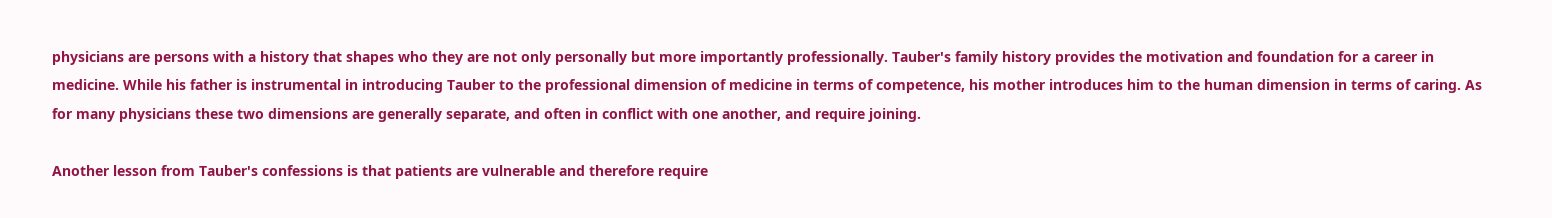physicians are persons with a history that shapes who they are not only personally but more importantly professionally. Tauber's family history provides the motivation and foundation for a career in medicine. While his father is instrumental in introducing Tauber to the professional dimension of medicine in terms of competence, his mother introduces him to the human dimension in terms of caring. As for many physicians these two dimensions are generally separate, and often in conflict with one another, and require joining.

Another lesson from Tauber's confessions is that patients are vulnerable and therefore require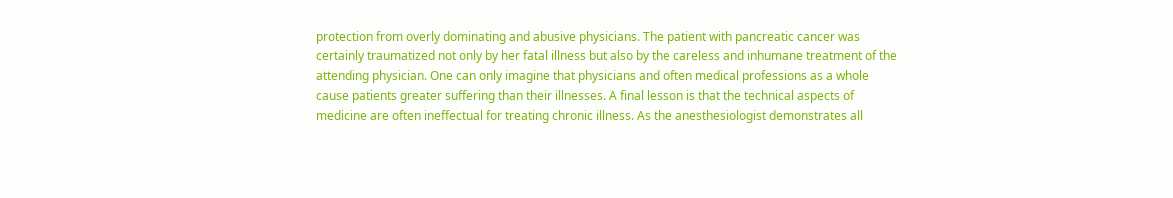protection from overly dominating and abusive physicians. The patient with pancreatic cancer was certainly traumatized not only by her fatal illness but also by the careless and inhumane treatment of the attending physician. One can only imagine that physicians and often medical professions as a whole cause patients greater suffering than their illnesses. A final lesson is that the technical aspects of medicine are often ineffectual for treating chronic illness. As the anesthesiologist demonstrates all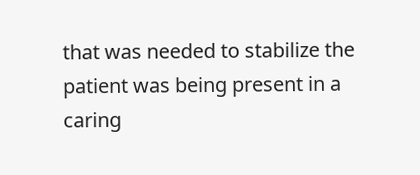that was needed to stabilize the patient was being present in a caring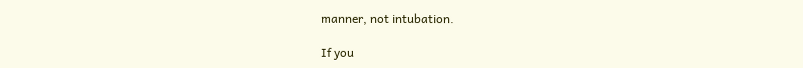manner, not intubation.

If you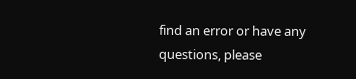find an error or have any questions, please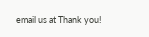email us at Thank you!